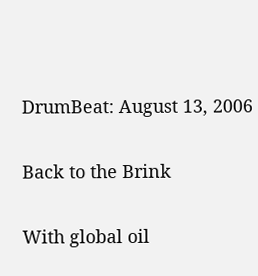DrumBeat: August 13, 2006

Back to the Brink

With global oil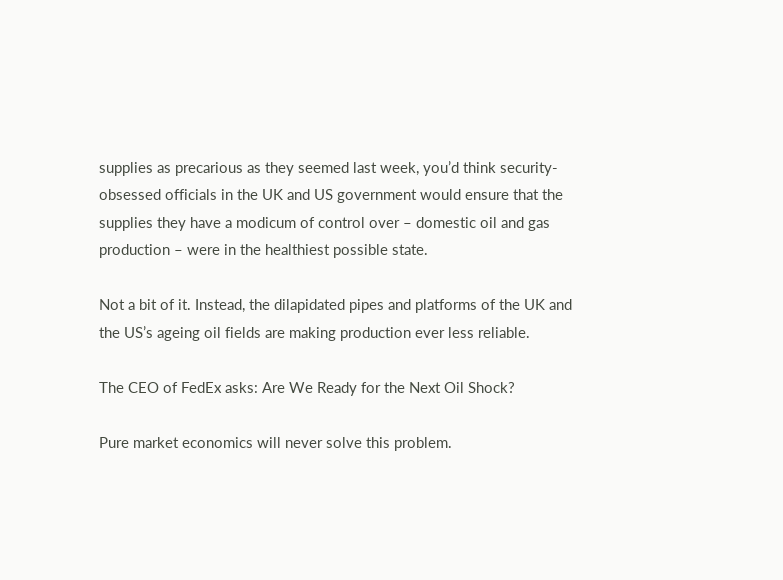supplies as precarious as they seemed last week, you’d think security-obsessed officials in the UK and US government would ensure that the supplies they have a modicum of control over – domestic oil and gas production – were in the healthiest possible state.

Not a bit of it. Instead, the dilapidated pipes and platforms of the UK and the US’s ageing oil fields are making production ever less reliable.

The CEO of FedEx asks: Are We Ready for the Next Oil Shock?

Pure market economics will never solve this problem.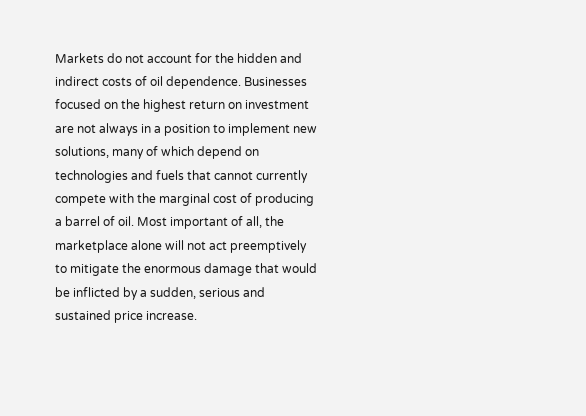Markets do not account for the hidden and indirect costs of oil dependence. Businesses focused on the highest return on investment are not always in a position to implement new solutions, many of which depend on technologies and fuels that cannot currently compete with the marginal cost of producing a barrel of oil. Most important of all, the marketplace alone will not act preemptively to mitigate the enormous damage that would be inflicted by a sudden, serious and sustained price increase.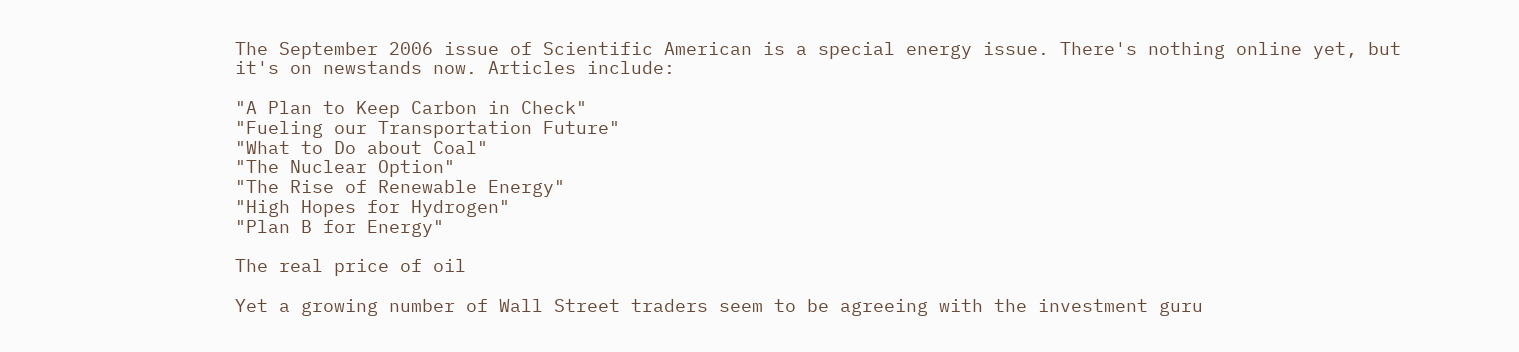The September 2006 issue of Scientific American is a special energy issue. There's nothing online yet, but it's on newstands now. Articles include:

"A Plan to Keep Carbon in Check"
"Fueling our Transportation Future"
"What to Do about Coal"
"The Nuclear Option"
"The Rise of Renewable Energy"
"High Hopes for Hydrogen"
"Plan B for Energy"

The real price of oil

Yet a growing number of Wall Street traders seem to be agreeing with the investment guru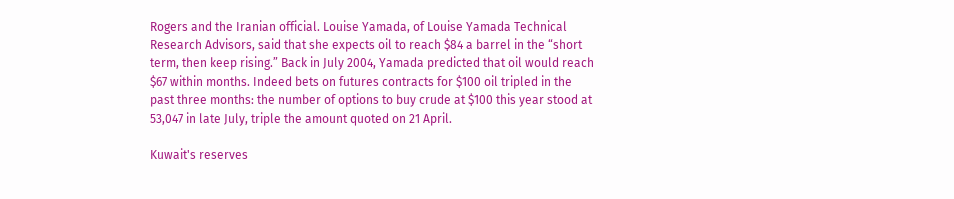Rogers and the Iranian official. Louise Yamada, of Louise Yamada Technical Research Advisors, said that she expects oil to reach $84 a barrel in the “short term, then keep rising.” Back in July 2004, Yamada predicted that oil would reach $67 within months. Indeed bets on futures contracts for $100 oil tripled in the past three months: the number of options to buy crude at $100 this year stood at 53,047 in late July, triple the amount quoted on 21 April.

Kuwait's reserves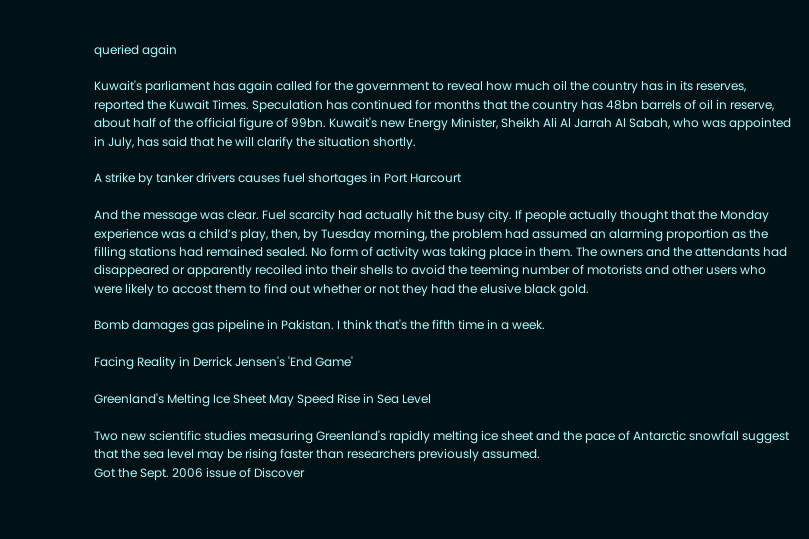queried again

Kuwait's parliament has again called for the government to reveal how much oil the country has in its reserves, reported the Kuwait Times. Speculation has continued for months that the country has 48bn barrels of oil in reserve, about half of the official figure of 99bn. Kuwait's new Energy Minister, Sheikh Ali Al Jarrah Al Sabah, who was appointed in July, has said that he will clarify the situation shortly.

A strike by tanker drivers causes fuel shortages in Port Harcourt

And the message was clear. Fuel scarcity had actually hit the busy city. If people actually thought that the Monday experience was a child’s play, then, by Tuesday morning, the problem had assumed an alarming proportion as the filling stations had remained sealed. No form of activity was taking place in them. The owners and the attendants had disappeared or apparently recoiled into their shells to avoid the teeming number of motorists and other users who were likely to accost them to find out whether or not they had the elusive black gold.

Bomb damages gas pipeline in Pakistan. I think that's the fifth time in a week.

Facing Reality in Derrick Jensen's 'End Game'

Greenland's Melting Ice Sheet May Speed Rise in Sea Level

Two new scientific studies measuring Greenland's rapidly melting ice sheet and the pace of Antarctic snowfall suggest that the sea level may be rising faster than researchers previously assumed.
Got the Sept. 2006 issue of Discover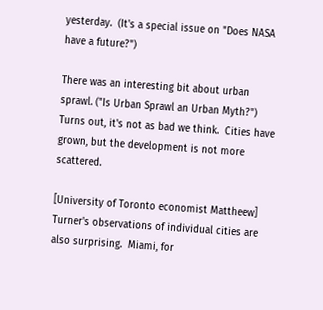yesterday.  (It's a special issue on "Does NASA have a future?")

There was an interesting bit about urban sprawl. ("Is Urban Sprawl an Urban Myth?")  Turns out, it's not as bad we think.  Cities have grown, but the development is not more scattered.

[University of Toronto economist Mattheew] Turner's observations of individual cities are also surprising.  Miami, for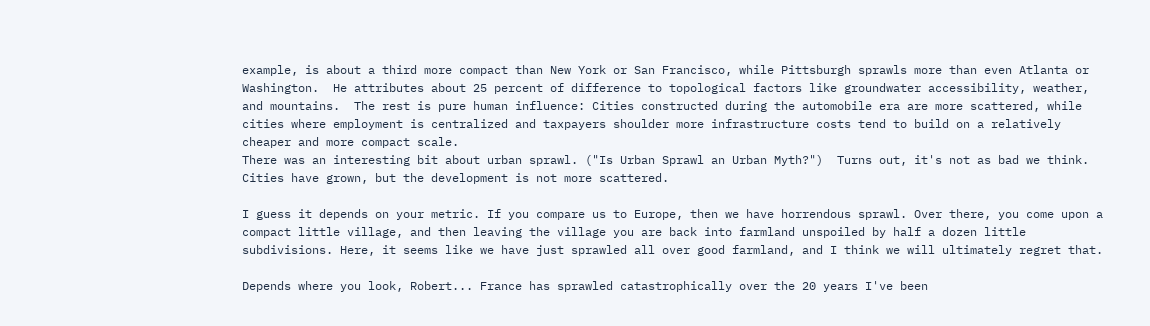example, is about a third more compact than New York or San Francisco, while Pittsburgh sprawls more than even Atlanta or Washington.  He attributes about 25 percent of difference to topological factors like groundwater accessibility, weather, and mountains.  The rest is pure human influence: Cities constructed during the automobile era are more scattered, while cities where employment is centralized and taxpayers shoulder more infrastructure costs tend to build on a relatively cheaper and more compact scale.
There was an interesting bit about urban sprawl. ("Is Urban Sprawl an Urban Myth?")  Turns out, it's not as bad we think.  Cities have grown, but the development is not more scattered.

I guess it depends on your metric. If you compare us to Europe, then we have horrendous sprawl. Over there, you come upon a compact little village, and then leaving the village you are back into farmland unspoiled by half a dozen little subdivisions. Here, it seems like we have just sprawled all over good farmland, and I think we will ultimately regret that.

Depends where you look, Robert... France has sprawled catastrophically over the 20 years I've been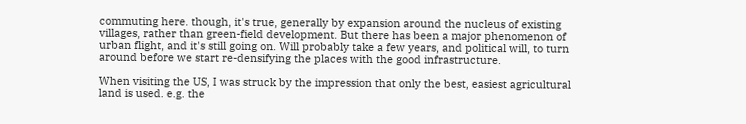commuting here. though, it's true, generally by expansion around the nucleus of existing villages, rather than green-field development. But there has been a major phenomenon of urban flight, and it's still going on. Will probably take a few years, and political will, to turn around before we start re-densifying the places with the good infrastructure.

When visiting the US, I was struck by the impression that only the best, easiest agricultural land is used. e.g. the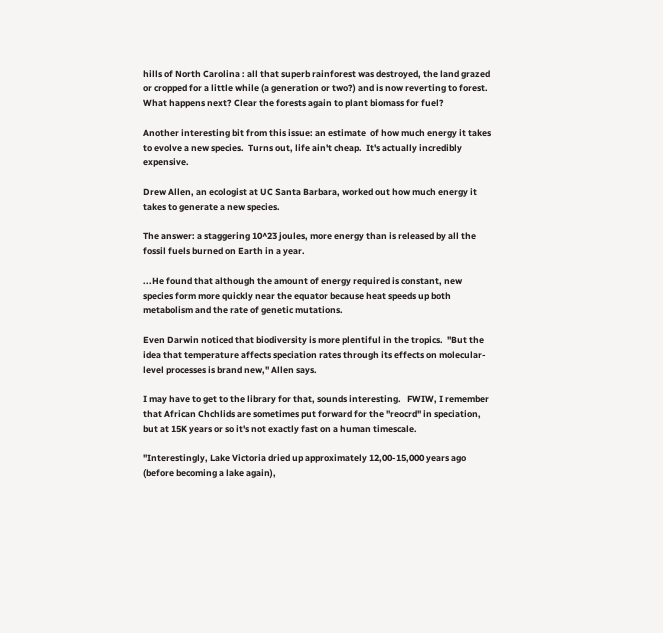hills of North Carolina : all that superb rainforest was destroyed, the land grazed or cropped for a little while (a generation or two?) and is now reverting to forest. What happens next? Clear the forests again to plant biomass for fuel?

Another interesting bit from this issue: an estimate  of how much energy it takes to evolve a new species.  Turns out, life ain't cheap.  It's actually incredibly expensive.

Drew Allen, an ecologist at UC Santa Barbara, worked out how much energy it takes to generate a new species.

The answer: a staggering 10^23 joules, more energy than is released by all the fossil fuels burned on Earth in a year.

...He found that although the amount of energy required is constant, new species form more quickly near the equator because heat speeds up both metabolism and the rate of genetic mutations.

Even Darwin noticed that biodiversity is more plentiful in the tropics.  "But the idea that temperature affects speciation rates through its effects on molecular-level processes is brand new," Allen says.

I may have to get to the library for that, sounds interesting.   FWIW, I remember that African Chchlids are sometimes put forward for the "reocrd" in speciation, but at 15K years or so it's not exactly fast on a human timescale.

"Interestingly, Lake Victoria dried up approximately 12,00-15,000 years ago (before becoming a lake again),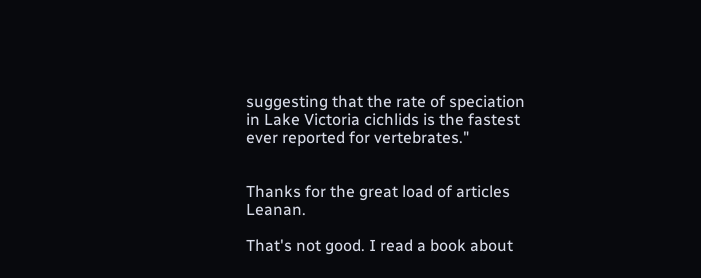suggesting that the rate of speciation in Lake Victoria cichlids is the fastest ever reported for vertebrates."


Thanks for the great load of articles Leanan.

That's not good. I read a book about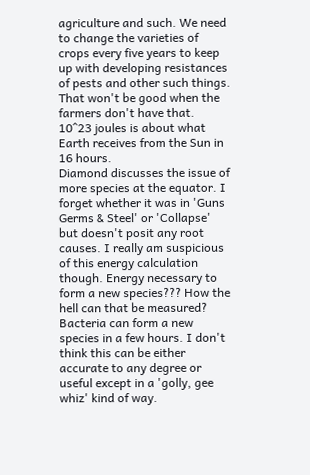agriculture and such. We need to change the varieties of crops every five years to keep up with developing resistances of pests and other such things. That won't be good when the farmers don't have that.
10^23 joules is about what Earth receives from the Sun in 16 hours.
Diamond discusses the issue of more species at the equator. I forget whether it was in 'Guns Germs & Steel' or 'Collapse' but doesn't posit any root causes. I really am suspicious of this energy calculation though. Energy necessary to form a new species??? How the hell can that be measured? Bacteria can form a new species in a few hours. I don't think this can be either accurate to any degree or useful except in a 'golly, gee whiz' kind of way.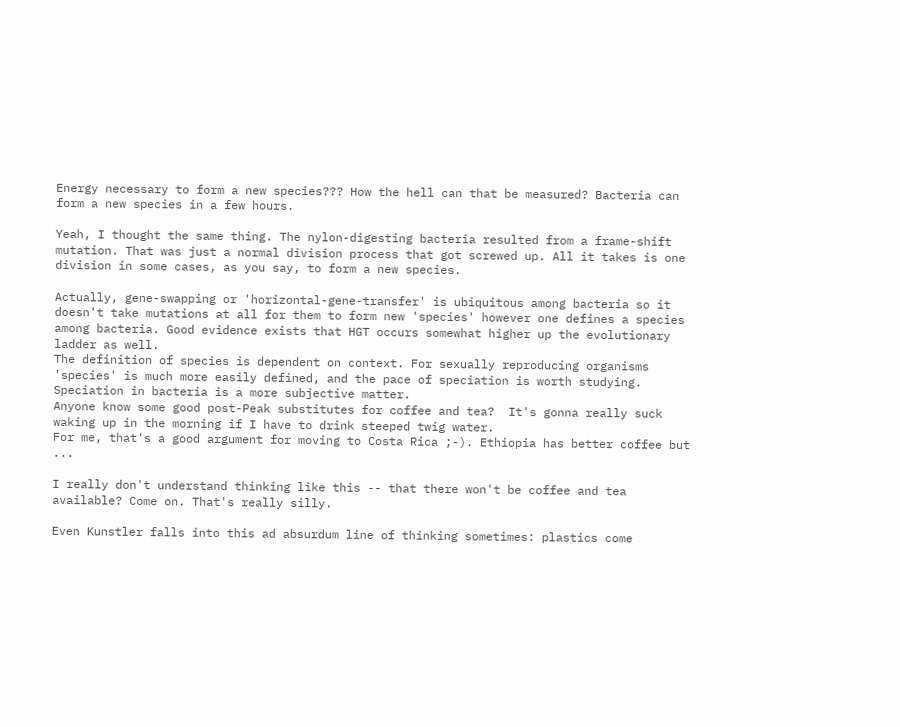Energy necessary to form a new species??? How the hell can that be measured? Bacteria can form a new species in a few hours.

Yeah, I thought the same thing. The nylon-digesting bacteria resulted from a frame-shift mutation. That was just a normal division process that got screwed up. All it takes is one division in some cases, as you say, to form a new species.

Actually, gene-swapping or 'horizontal-gene-transfer' is ubiquitous among bacteria so it doesn't take mutations at all for them to form new 'species' however one defines a species among bacteria. Good evidence exists that HGT occurs somewhat higher up the evolutionary ladder as well.
The definition of species is dependent on context. For sexually reproducing organisms 'species' is much more easily defined, and the pace of speciation is worth studying. Speciation in bacteria is a more subjective matter.
Anyone know some good post-Peak substitutes for coffee and tea?  It's gonna really suck waking up in the morning if I have to drink steeped twig water.
For me, that's a good argument for moving to Costa Rica ;-). Ethiopia has better coffee but ...

I really don't understand thinking like this -- that there won't be coffee and tea available? Come on. That's really silly.

Even Kunstler falls into this ad absurdum line of thinking sometimes: plastics come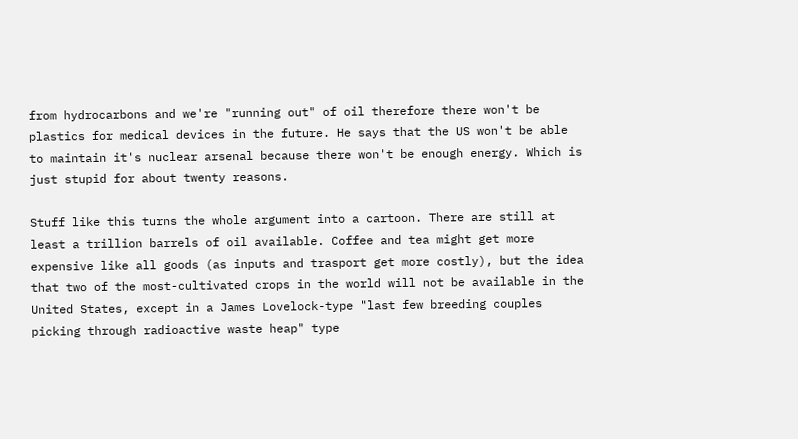from hydrocarbons and we're "running out" of oil therefore there won't be plastics for medical devices in the future. He says that the US won't be able to maintain it's nuclear arsenal because there won't be enough energy. Which is just stupid for about twenty reasons.

Stuff like this turns the whole argument into a cartoon. There are still at least a trillion barrels of oil available. Coffee and tea might get more expensive like all goods (as inputs and trasport get more costly), but the idea that two of the most-cultivated crops in the world will not be available in the United States, except in a James Lovelock-type "last few breeding couples picking through radioactive waste heap" type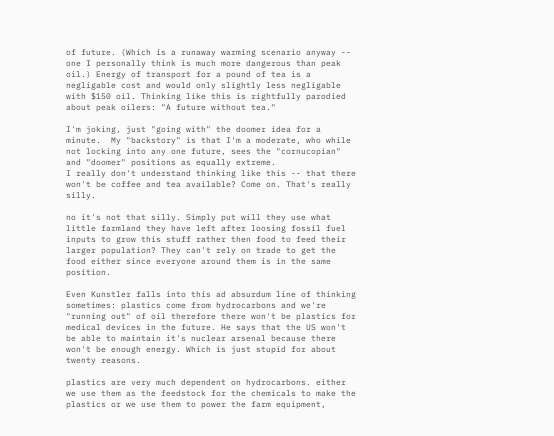of future. (Which is a runaway warming scenario anyway -- one I personally think is much more dangerous than peak oil.) Energy of transport for a pound of tea is a negligable cost and would only slightly less negligable with $150 oil. Thinking like this is rightfully parodied about peak oilers: "A future without tea."

I'm joking, just "going with" the doomer idea for a minute.  My "backstory" is that I'm a moderate, who while not locking into any one future, sees the "cornucopian" and "doomer" positions as equally extreme.
I really don't understand thinking like this -- that there won't be coffee and tea available? Come on. That's really silly.

no it's not that silly. Simply put will they use what little farmland they have left after loosing fossil fuel inputs to grow this stuff rather then food to feed their larger population? They can't rely on trade to get the food either since everyone around them is in the same position.

Even Kunstler falls into this ad absurdum line of thinking sometimes: plastics come from hydrocarbons and we're "running out" of oil therefore there won't be plastics for medical devices in the future. He says that the US won't be able to maintain it's nuclear arsenal because there won't be enough energy. Which is just stupid for about twenty reasons.

plastics are very much dependent on hydrocarbons. either we use them as the feedstock for the chemicals to make the plastics or we use them to power the farm equipment,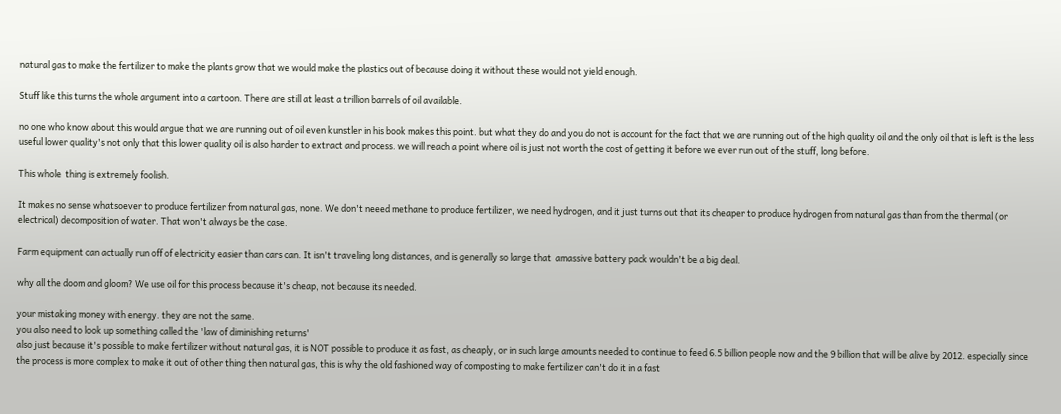natural gas to make the fertilizer to make the plants grow that we would make the plastics out of because doing it without these would not yield enough.

Stuff like this turns the whole argument into a cartoon. There are still at least a trillion barrels of oil available.

no one who know about this would argue that we are running out of oil even kunstler in his book makes this point. but what they do and you do not is account for the fact that we are running out of the high quality oil and the only oil that is left is the less useful lower quality's not only that this lower quality oil is also harder to extract and process. we will reach a point where oil is just not worth the cost of getting it before we ever run out of the stuff, long before.

This whole  thing is extremely foolish.

It makes no sense whatsoever to produce fertilizer from natural gas, none. We don't neeed methane to produce fertilizer, we need hydrogen, and it just turns out that its cheaper to produce hydrogen from natural gas than from the thermal (or electrical) decomposition of water. That won't always be the case.

Farm equipment can actually run off of electricity easier than cars can. It isn't traveling long distances, and is generally so large that  amassive battery pack wouldn't be a big deal.

why all the doom and gloom? We use oil for this process because it's cheap, not because its needed.

your mistaking money with energy. they are not the same.
you also need to look up something called the 'law of diminishing returns'
also just because it's possible to make fertilizer without natural gas, it is NOT possible to produce it as fast, as cheaply, or in such large amounts needed to continue to feed 6.5 billion people now and the 9 billion that will be alive by 2012. especially since the process is more complex to make it out of other thing then natural gas, this is why the old fashioned way of composting to make fertilizer can't do it in a fast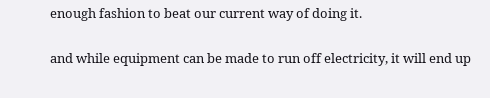enough fashion to beat our current way of doing it.

and while equipment can be made to run off electricity, it will end up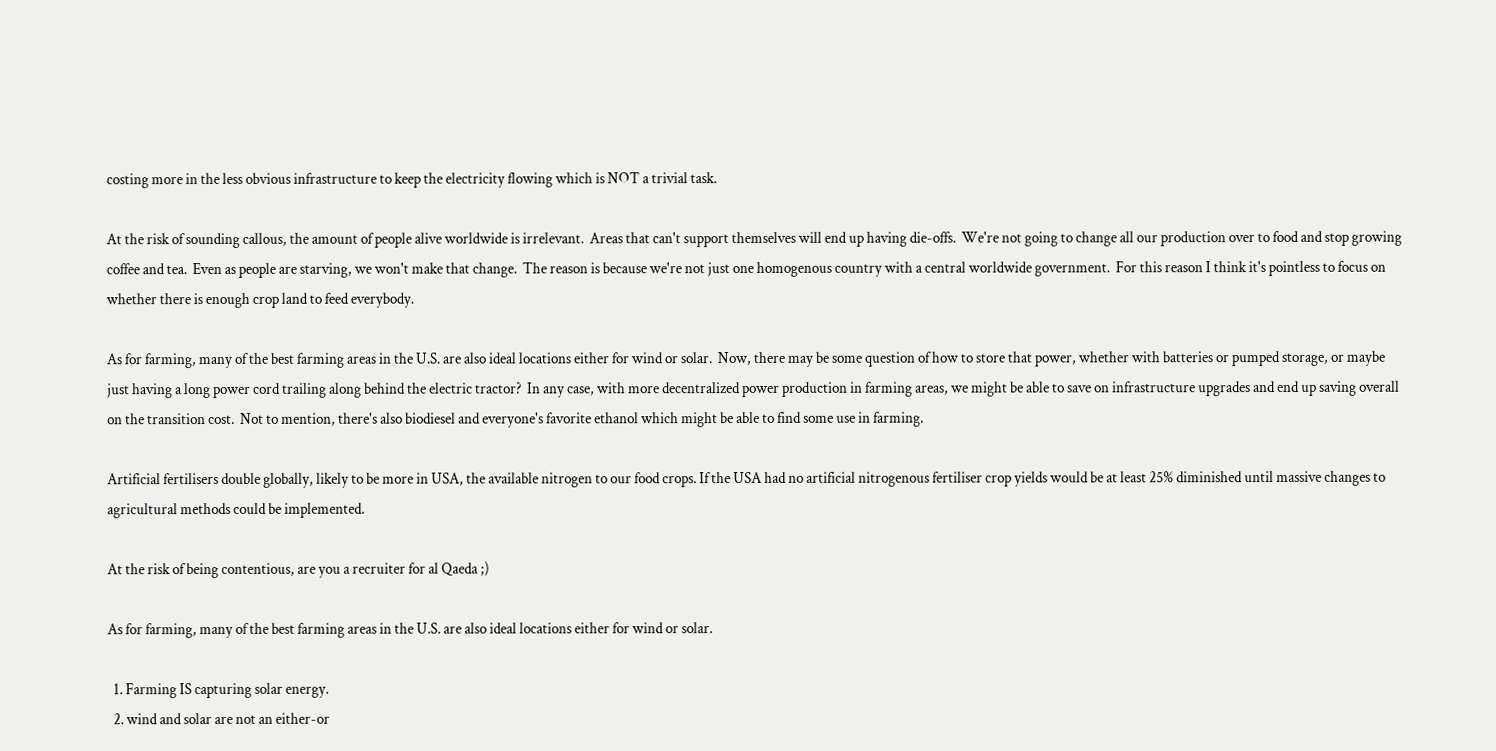costing more in the less obvious infrastructure to keep the electricity flowing which is NOT a trivial task.

At the risk of sounding callous, the amount of people alive worldwide is irrelevant.  Areas that can't support themselves will end up having die-offs.  We're not going to change all our production over to food and stop growing coffee and tea.  Even as people are starving, we won't make that change.  The reason is because we're not just one homogenous country with a central worldwide government.  For this reason I think it's pointless to focus on whether there is enough crop land to feed everybody.

As for farming, many of the best farming areas in the U.S. are also ideal locations either for wind or solar.  Now, there may be some question of how to store that power, whether with batteries or pumped storage, or maybe just having a long power cord trailing along behind the electric tractor?  In any case, with more decentralized power production in farming areas, we might be able to save on infrastructure upgrades and end up saving overall on the transition cost.  Not to mention, there's also biodiesel and everyone's favorite ethanol which might be able to find some use in farming.

Artificial fertilisers double globally, likely to be more in USA, the available nitrogen to our food crops. If the USA had no artificial nitrogenous fertiliser crop yields would be at least 25% diminished until massive changes to agricultural methods could be implemented.

At the risk of being contentious, are you a recruiter for al Qaeda ;)

As for farming, many of the best farming areas in the U.S. are also ideal locations either for wind or solar.

  1. Farming IS capturing solar energy.
  2. wind and solar are not an either-or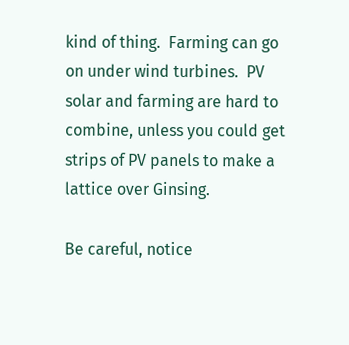kind of thing.  Farming can go on under wind turbines.  PV solar and farming are hard to combine, unless you could get strips of PV panels to make a lattice over Ginsing.

Be careful, notice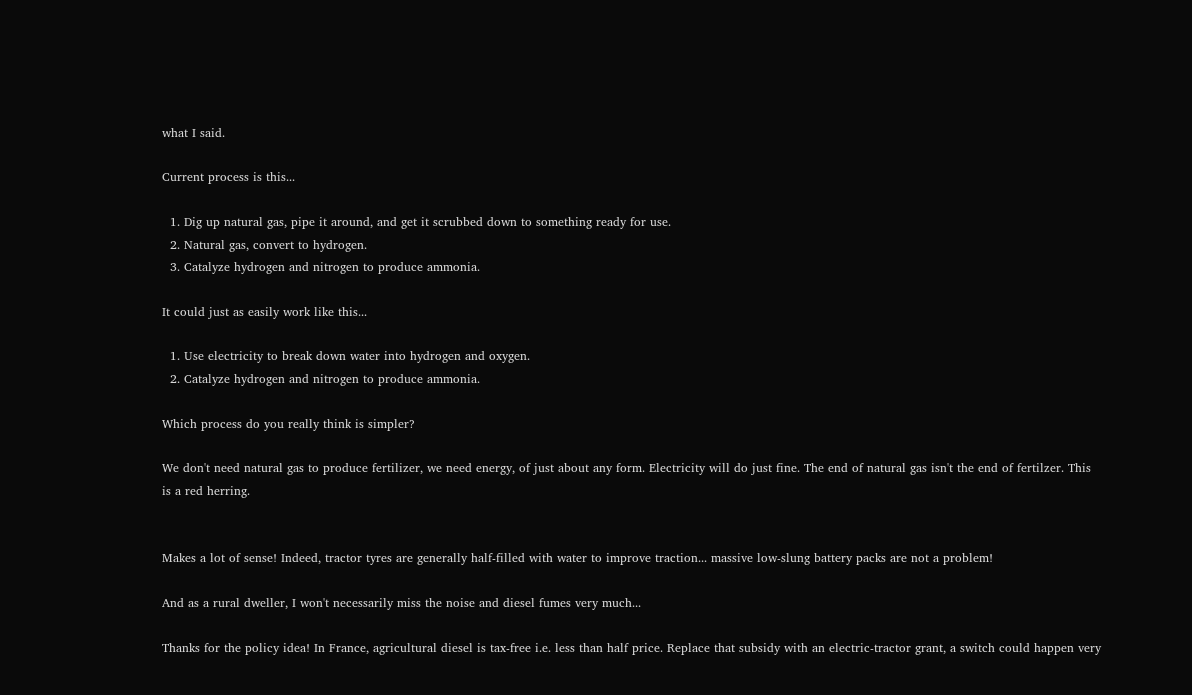what I said.

Current process is this...

  1. Dig up natural gas, pipe it around, and get it scrubbed down to something ready for use.
  2. Natural gas, convert to hydrogen.
  3. Catalyze hydrogen and nitrogen to produce ammonia.

It could just as easily work like this...

  1. Use electricity to break down water into hydrogen and oxygen.
  2. Catalyze hydrogen and nitrogen to produce ammonia.

Which process do you really think is simpler?

We don't need natural gas to produce fertilizer, we need energy, of just about any form. Electricity will do just fine. The end of natural gas isn't the end of fertilzer. This is a red herring.


Makes a lot of sense! Indeed, tractor tyres are generally half-filled with water to improve traction... massive low-slung battery packs are not a problem!

And as a rural dweller, I won't necessarily miss the noise and diesel fumes very much...

Thanks for the policy idea! In France, agricultural diesel is tax-free i.e. less than half price. Replace that subsidy with an electric-tractor grant, a switch could happen very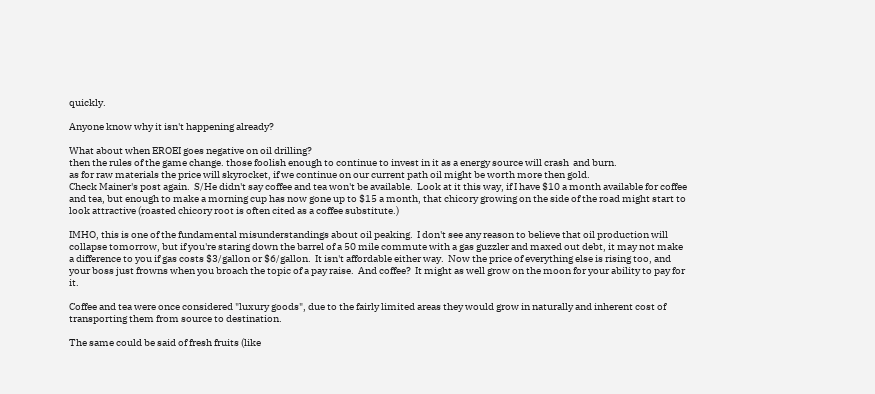quickly.

Anyone know why it isn't happening already?

What about when EROEI goes negative on oil drilling?
then the rules of the game change. those foolish enough to continue to invest in it as a energy source will crash  and burn.
as for raw materials the price will skyrocket, if we continue on our current path oil might be worth more then gold.
Check Mainer's post again.  S/He didn't say coffee and tea won't be available.  Look at it this way, if I have $10 a month available for coffee and tea, but enough to make a morning cup has now gone up to $15 a month, that chicory growing on the side of the road might start to look attractive (roasted chicory root is often cited as a coffee substitute.)

IMHO, this is one of the fundamental misunderstandings about oil peaking.  I don't see any reason to believe that oil production will collapse tomorrow, but if you're staring down the barrel of a 50 mile commute with a gas guzzler and maxed out debt, it may not make a difference to you if gas costs $3/gallon or $6/gallon.  It isn't affordable either way.  Now the price of everything else is rising too, and your boss just frowns when you broach the topic of a pay raise.  And coffee?  It might as well grow on the moon for your ability to pay for it.

Coffee and tea were once considered "luxury goods", due to the fairly limited areas they would grow in naturally and inherent cost of transporting them from source to destination.

The same could be said of fresh fruits (like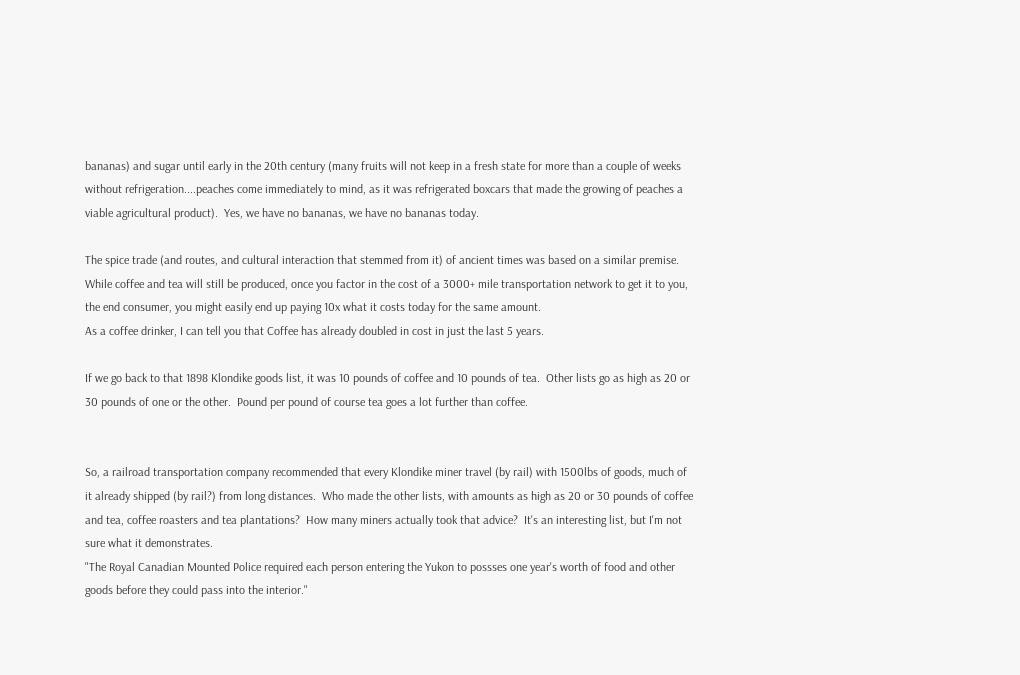bananas) and sugar until early in the 20th century (many fruits will not keep in a fresh state for more than a couple of weeks without refrigeration....peaches come immediately to mind, as it was refrigerated boxcars that made the growing of peaches a viable agricultural product).  Yes, we have no bananas, we have no bananas today.

The spice trade (and routes, and cultural interaction that stemmed from it) of ancient times was based on a similar premise.
While coffee and tea will still be produced, once you factor in the cost of a 3000+ mile transportation network to get it to you, the end consumer, you might easily end up paying 10x what it costs today for the same amount.
As a coffee drinker, I can tell you that Coffee has already doubled in cost in just the last 5 years.

If we go back to that 1898 Klondike goods list, it was 10 pounds of coffee and 10 pounds of tea.  Other lists go as high as 20 or 30 pounds of one or the other.  Pound per pound of course tea goes a lot further than coffee.


So, a railroad transportation company recommended that every Klondike miner travel (by rail) with 1500lbs of goods, much of it already shipped (by rail?) from long distances.  Who made the other lists, with amounts as high as 20 or 30 pounds of coffee and tea, coffee roasters and tea plantations?  How many miners actually took that advice?  It's an interesting list, but I'm not sure what it demonstrates.
"The Royal Canadian Mounted Police required each person entering the Yukon to possses one year's worth of food and other goods before they could pass into the interior."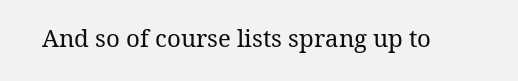And so of course lists sprang up to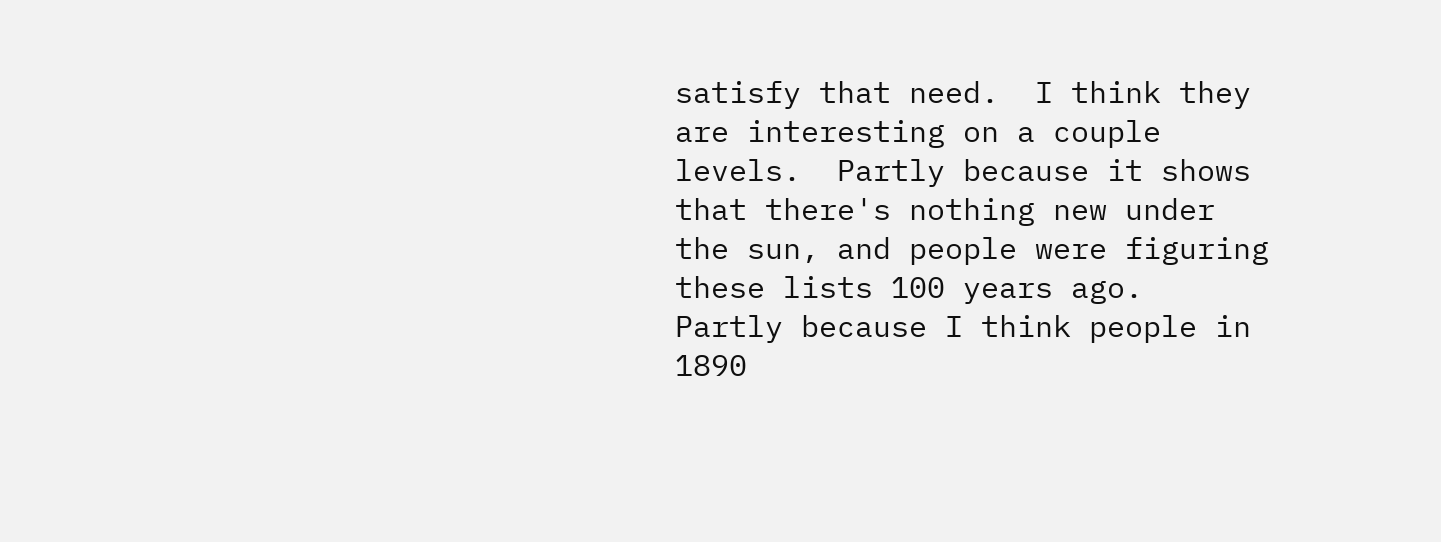satisfy that need.  I think they are interesting on a couple levels.  Partly because it shows that there's nothing new under the sun, and people were figuring these lists 100 years ago.  Partly because I think people in 1890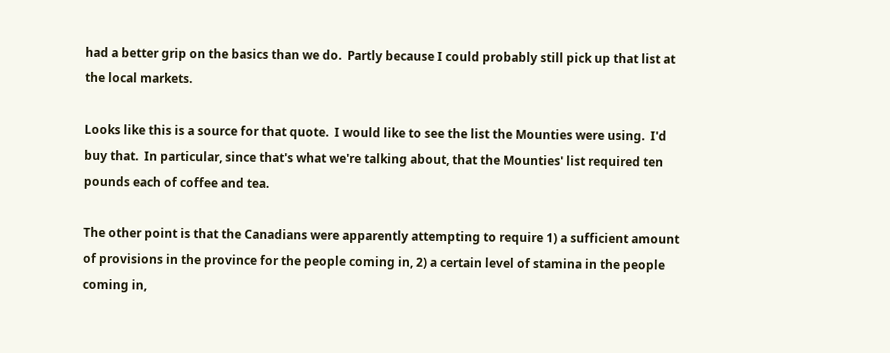had a better grip on the basics than we do.  Partly because I could probably still pick up that list at the local markets.

Looks like this is a source for that quote.  I would like to see the list the Mounties were using.  I'd buy that.  In particular, since that's what we're talking about, that the Mounties' list required ten pounds each of coffee and tea.

The other point is that the Canadians were apparently attempting to require 1) a sufficient amount of provisions in the province for the people coming in, 2) a certain level of stamina in the people coming in,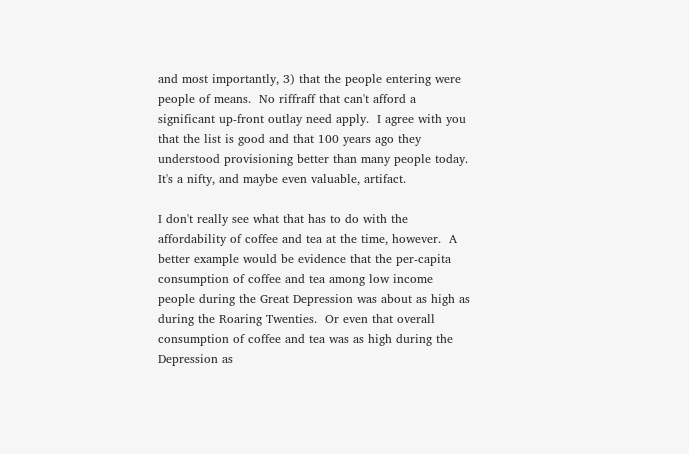and most importantly, 3) that the people entering were people of means.  No riffraff that can't afford a significant up-front outlay need apply.  I agree with you that the list is good and that 100 years ago they understood provisioning better than many people today.  It's a nifty, and maybe even valuable, artifact.

I don't really see what that has to do with the affordability of coffee and tea at the time, however.  A better example would be evidence that the per-capita consumption of coffee and tea among low income people during the Great Depression was about as high as during the Roaring Twenties.  Or even that overall consumption of coffee and tea was as high during the Depression as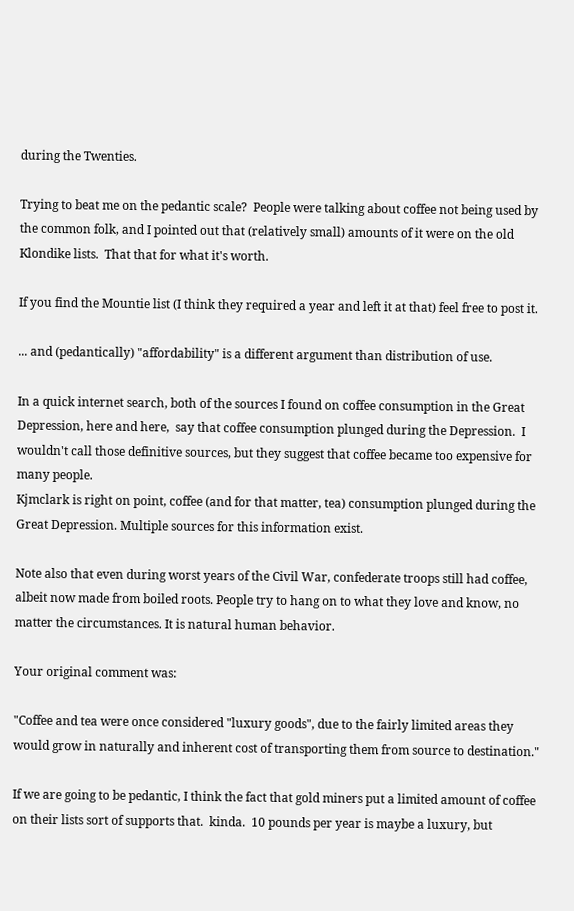during the Twenties.

Trying to beat me on the pedantic scale?  People were talking about coffee not being used by the common folk, and I pointed out that (relatively small) amounts of it were on the old Klondike lists.  That that for what it's worth.

If you find the Mountie list (I think they required a year and left it at that) feel free to post it.

... and (pedantically) "affordability" is a different argument than distribution of use.

In a quick internet search, both of the sources I found on coffee consumption in the Great Depression, here and here,  say that coffee consumption plunged during the Depression.  I wouldn't call those definitive sources, but they suggest that coffee became too expensive for many people.
Kjmclark is right on point, coffee (and for that matter, tea) consumption plunged during the Great Depression. Multiple sources for this information exist.

Note also that even during worst years of the Civil War, confederate troops still had coffee, albeit now made from boiled roots. People try to hang on to what they love and know, no matter the circumstances. It is natural human behavior.

Your original comment was:

"Coffee and tea were once considered "luxury goods", due to the fairly limited areas they would grow in naturally and inherent cost of transporting them from source to destination."

If we are going to be pedantic, I think the fact that gold miners put a limited amount of coffee on their lists sort of supports that.  kinda.  10 pounds per year is maybe a luxury, but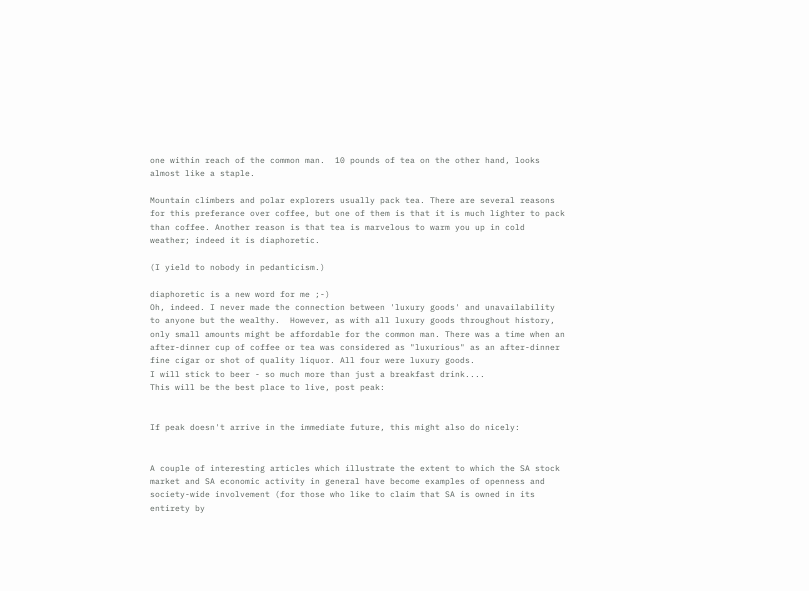one within reach of the common man.  10 pounds of tea on the other hand, looks almost like a staple.

Mountain climbers and polar explorers usually pack tea. There are several reasons for this preferance over coffee, but one of them is that it is much lighter to pack than coffee. Another reason is that tea is marvelous to warm you up in cold weather; indeed it is diaphoretic.

(I yield to nobody in pedanticism.)

diaphoretic is a new word for me ;-)
Oh, indeed. I never made the connection between 'luxury goods' and unavailability to anyone but the wealthy.  However, as with all luxury goods throughout history, only small amounts might be affordable for the common man. There was a time when an after-dinner cup of coffee or tea was considered as "luxurious" as an after-dinner fine cigar or shot of quality liquor. All four were luxury goods.
I will stick to beer - so much more than just a breakfast drink....
This will be the best place to live, post peak:


If peak doesn't arrive in the immediate future, this might also do nicely:


A couple of interesting articles which illustrate the extent to which the SA stock market and SA economic activity in general have become examples of openness and society-wide involvement (for those who like to claim that SA is owned in its entirety by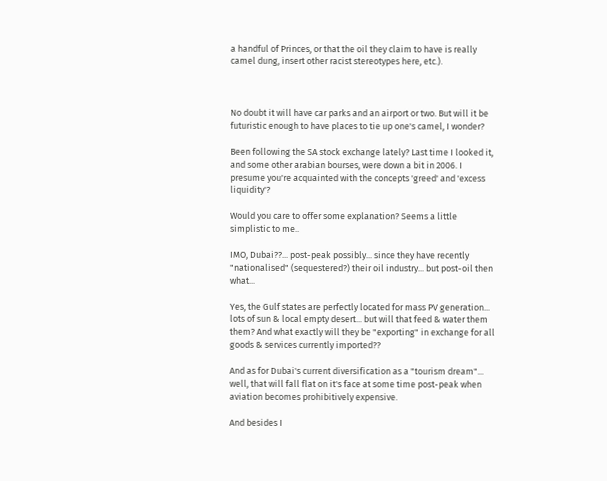a handful of Princes, or that the oil they claim to have is really camel dung, insert other racist stereotypes here, etc.).



No doubt it will have car parks and an airport or two. But will it be futuristic enough to have places to tie up one's camel, I wonder?

Been following the SA stock exchange lately? Last time I looked it, and some other arabian bourses, were down a bit in 2006. I presume you're acquainted with the concepts 'greed' and 'excess liquidity'?

Would you care to offer some explanation? Seems a little simplistic to me..

IMO, Dubai??... post-peak possibly... since they have recently "nationalised" (sequestered?) their oil industry... but post-oil then what...

Yes, the Gulf states are perfectly located for mass PV generation... lots of sun & local empty desert... but will that feed & water them them? And what exactly will they be "exporting" in exchange for all goods & services currently imported??

And as for Dubai's current diversification as a "tourism dream"... well, that will fall flat on it's face at some time post-peak when aviation becomes prohibitively expensive.

And besides I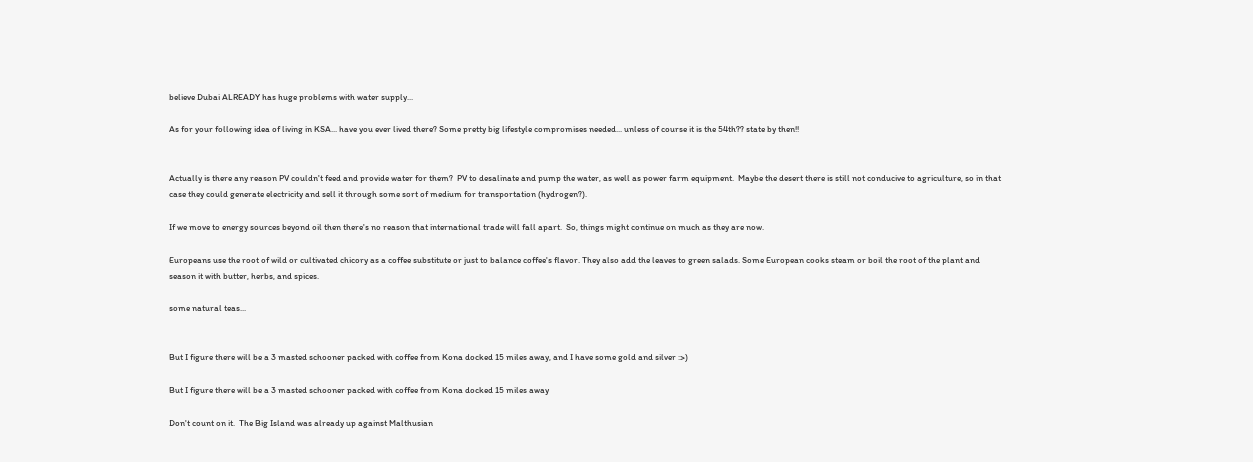believe Dubai ALREADY has huge problems with water supply...

As for your following idea of living in KSA... have you ever lived there? Some pretty big lifestyle compromises needed... unless of course it is the 54th?? state by then!!


Actually is there any reason PV couldn't feed and provide water for them?  PV to desalinate and pump the water, as well as power farm equipment.  Maybe the desert there is still not conducive to agriculture, so in that case they could generate electricity and sell it through some sort of medium for transportation (hydrogen?).

If we move to energy sources beyond oil then there's no reason that international trade will fall apart.  So, things might continue on much as they are now.

Europeans use the root of wild or cultivated chicory as a coffee substitute or just to balance coffee's flavor. They also add the leaves to green salads. Some European cooks steam or boil the root of the plant and season it with butter, herbs, and spices.

some natural teas...


But I figure there will be a 3 masted schooner packed with coffee from Kona docked 15 miles away, and I have some gold and silver :>)

But I figure there will be a 3 masted schooner packed with coffee from Kona docked 15 miles away

Don't count on it.  The Big Island was already up against Malthusian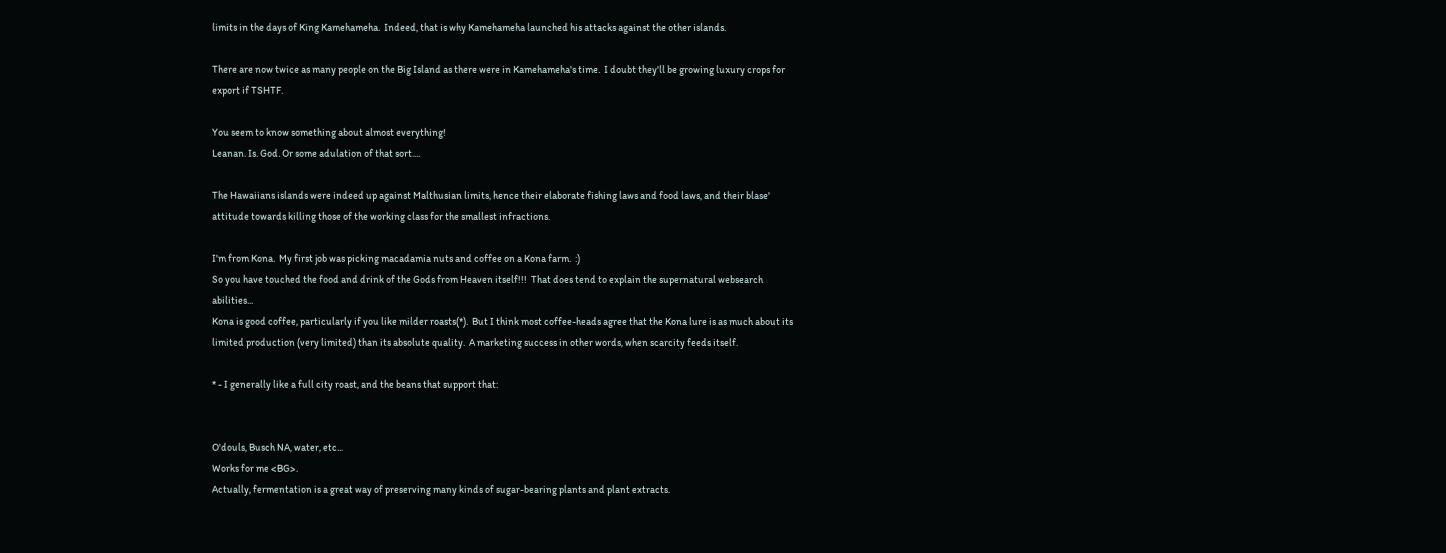limits in the days of King Kamehameha.  Indeed, that is why Kamehameha launched his attacks against the other islands.

There are now twice as many people on the Big Island as there were in Kamehameha's time.  I doubt they'll be growing luxury crops for export if TSHTF.

You seem to know something about almost everything!
Leanan. Is. God. Or some adulation of that sort....

The Hawaiians islands were indeed up against Malthusian limits, hence their elaborate fishing laws and food laws, and their blase' attitude towards killing those of the working class for the smallest infractions.

I'm from Kona.  My first job was picking macadamia nuts and coffee on a Kona farm.  :)
So you have touched the food and drink of the Gods from Heaven itself!!!  That does tend to explain the supernatural websearch abilities...
Kona is good coffee, particularly if you like milder roasts(*).  But I think most coffee-heads agree that the Kona lure is as much about its limited production (very limited) than its absolute quality.  A marketing success in other words, when scarcity feeds itself.

* - I generally like a full city roast, and the beans that support that:


O'douls, Busch NA, water, etc...
Works for me <BG>.
Actually, fermentation is a great way of preserving many kinds of sugar-bearing plants and plant extracts.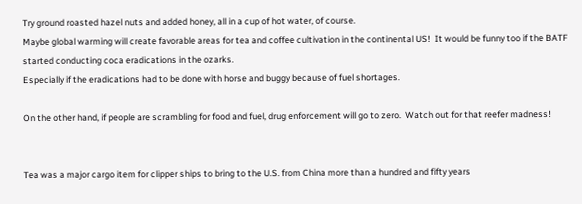Try ground roasted hazel nuts and added honey, all in a cup of hot water, of course.
Maybe global warming will create favorable areas for tea and coffee cultivation in the continental US!  It would be funny too if the BATF started conducting coca eradications in the ozarks.
Especially if the eradications had to be done with horse and buggy because of fuel shortages.

On the other hand, if people are scrambling for food and fuel, drug enforcement will go to zero.  Watch out for that reefer madness!


Tea was a major cargo item for clipper ships to bring to the U.S. from China more than a hundred and fifty years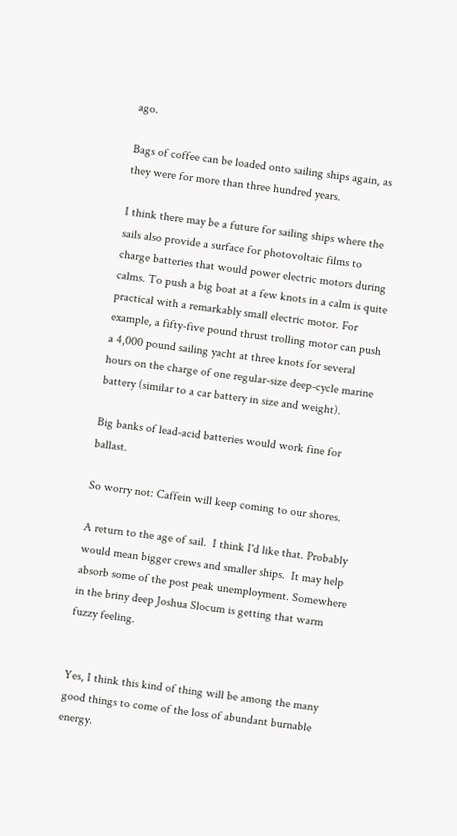ago.

Bags of coffee can be loaded onto sailing ships again, as they were for more than three hundred years.

I think there may be a future for sailing ships where the sails also provide a surface for photovoltaic films to charge batteries that would power electric motors during calms. To push a big boat at a few knots in a calm is quite practical with a remarkably small electric motor. For example, a fifty-five pound thrust trolling motor can push a 4,000 pound sailing yacht at three knots for several hours on the charge of one regular-size deep-cycle marine battery (similar to a car battery in size and weight).

Big banks of lead-acid batteries would work fine for ballast.

So worry not: Caffein will keep coming to our shores.

A return to the age of sail.  I think I'd like that. Probably would mean bigger crews and smaller ships.  It may help absorb some of the post peak unemployment. Somewhere in the briny deep Joshua Slocum is getting that warm fuzzy feeling.


Yes, I think this kind of thing will be among the many good things to come of the loss of abundant burnable energy.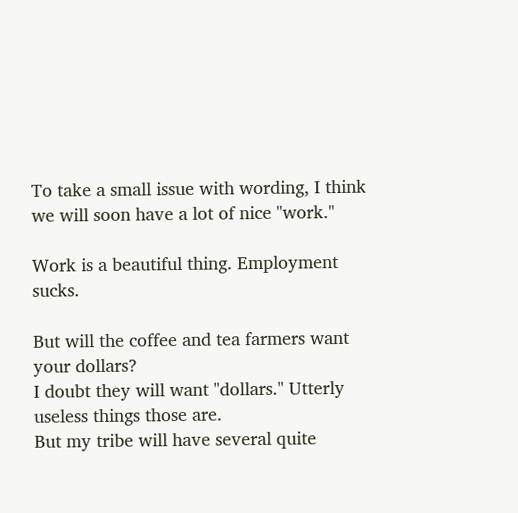To take a small issue with wording, I think we will soon have a lot of nice "work."

Work is a beautiful thing. Employment sucks.

But will the coffee and tea farmers want your dollars?
I doubt they will want "dollars." Utterly useless things those are.
But my tribe will have several quite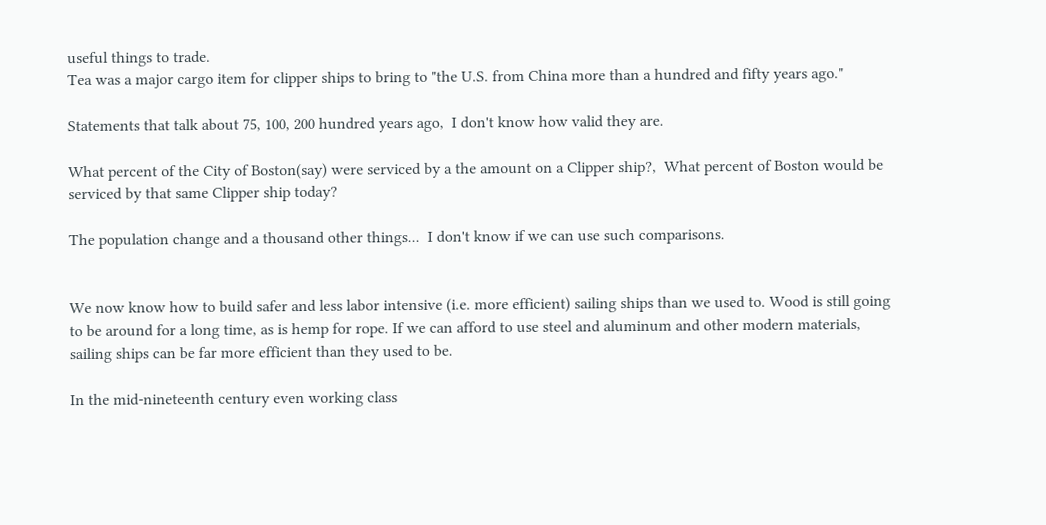useful things to trade.
Tea was a major cargo item for clipper ships to bring to "the U.S. from China more than a hundred and fifty years ago."

Statements that talk about 75, 100, 200 hundred years ago,  I don't know how valid they are.

What percent of the City of Boston(say) were serviced by a the amount on a Clipper ship?,  What percent of Boston would be serviced by that same Clipper ship today?

The population change and a thousand other things...  I don't know if we can use such comparisons.


We now know how to build safer and less labor intensive (i.e. more efficient) sailing ships than we used to. Wood is still going to be around for a long time, as is hemp for rope. If we can afford to use steel and aluminum and other modern materials, sailing ships can be far more efficient than they used to be.

In the mid-nineteenth century even working class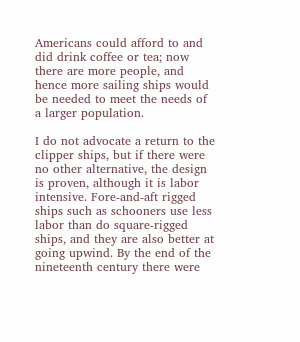Americans could afford to and did drink coffee or tea; now there are more people, and hence more sailing ships would be needed to meet the needs of a larger population.

I do not advocate a return to the clipper ships, but if there were no other alternative, the design is proven, although it is labor intensive. Fore-and-aft rigged ships such as schooners use less labor than do square-rigged ships, and they are also better at going upwind. By the end of the nineteenth century there were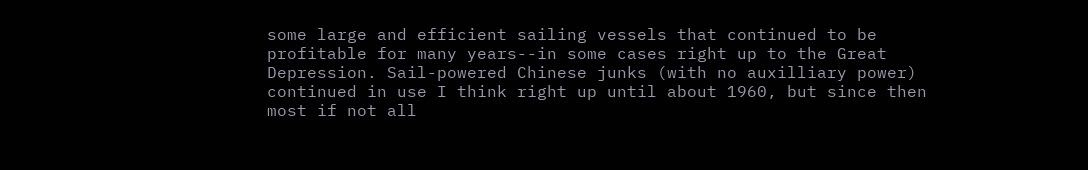some large and efficient sailing vessels that continued to be profitable for many years--in some cases right up to the Great Depression. Sail-powered Chinese junks (with no auxilliary power) continued in use I think right up until about 1960, but since then most if not all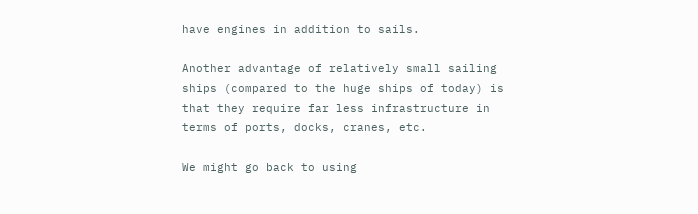have engines in addition to sails.

Another advantage of relatively small sailing ships (compared to the huge ships of today) is that they require far less infrastructure in terms of ports, docks, cranes, etc.

We might go back to using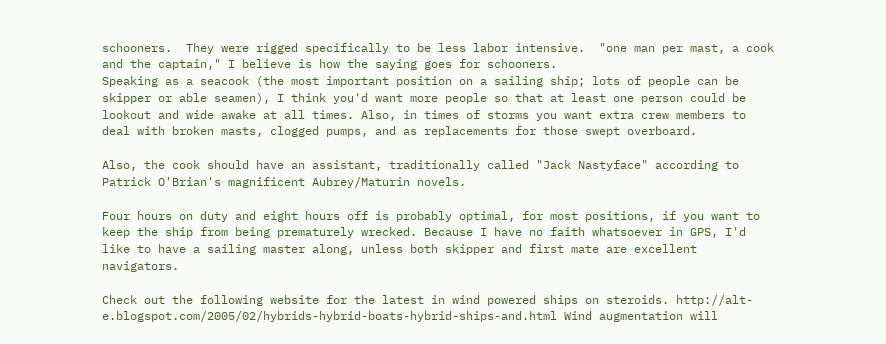schooners.  They were rigged specifically to be less labor intensive.  "one man per mast, a cook and the captain," I believe is how the saying goes for schooners.
Speaking as a seacook (the most important position on a sailing ship; lots of people can be skipper or able seamen), I think you'd want more people so that at least one person could be lookout and wide awake at all times. Also, in times of storms you want extra crew members to deal with broken masts, clogged pumps, and as replacements for those swept overboard.

Also, the cook should have an assistant, traditionally called "Jack Nastyface" according to Patrick O'Brian's magnificent Aubrey/Maturin novels.

Four hours on duty and eight hours off is probably optimal, for most positions, if you want to keep the ship from being prematurely wrecked. Because I have no faith whatsoever in GPS, I'd like to have a sailing master along, unless both skipper and first mate are excellent navigators.

Check out the following website for the latest in wind powered ships on steroids. http://alt-e.blogspot.com/2005/02/hybrids-hybrid-boats-hybrid-ships-and.html Wind augmentation will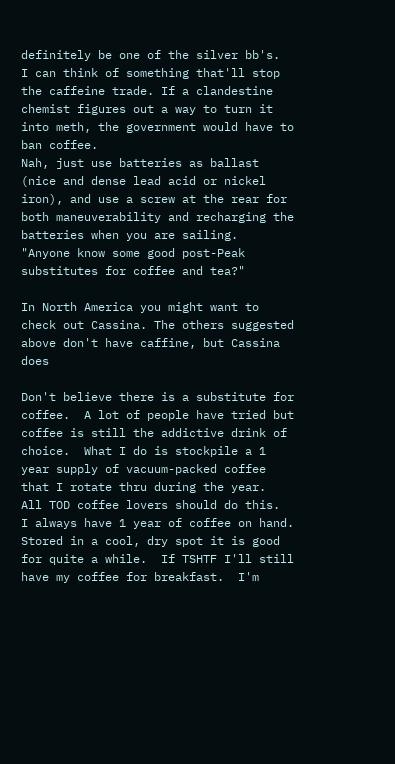definitely be one of the silver bb's.
I can think of something that'll stop the caffeine trade. If a clandestine chemist figures out a way to turn it into meth, the government would have to ban coffee.
Nah, just use batteries as ballast (nice and dense lead acid or nickel iron), and use a screw at the rear for both maneuverability and recharging the batteries when you are sailing.
"Anyone know some good post-Peak substitutes for coffee and tea?"

In North America you might want to check out Cassina. The others suggested above don't have caffine, but Cassina does

Don't believe there is a substitute for coffee.  A lot of people have tried but coffee is still the addictive drink of choice.  What I do is stockpile a 1 year supply of vacuum-packed coffee that I rotate thru during the year.  All TOD coffee lovers should do this.  I always have 1 year of coffee on hand.  Stored in a cool, dry spot it is good for quite a while.  If TSHTF I'll still have my coffee for breakfast.  I'm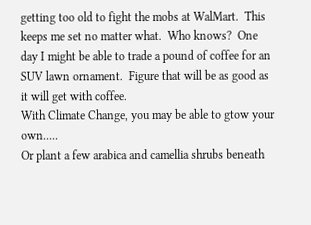getting too old to fight the mobs at WalMart.  This keeps me set no matter what.  Who knows?  One day I might be able to trade a pound of coffee for an SUV lawn ornament.  Figure that will be as good as it will get with coffee.
With Climate Change, you may be able to gtow your own.....
Or plant a few arabica and camellia shrubs beneath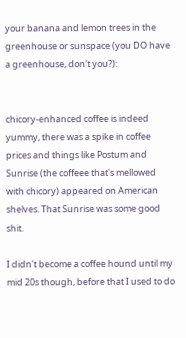your banana and lemon trees in the greenhouse or sunspace (you DO have a greenhouse, don't you?):


chicory-enhanced coffee is indeed yummy, there was a spike in coffee prices and things like Postum and Sunrise (the coffeee that's mellowed with chicory) appeared on American shelves. That Sunrise was some good shit.

I didn't become a coffee hound until my mid 20s though, before that I used to do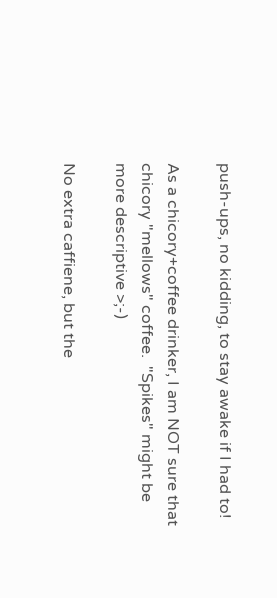push-ups, no kidding, to stay awake if I had to!

As a chicory+coffee drinker, I am NOT sure that chicory "mellows" coffee.  "Spikes" might be more descriptive >;-)

No extra caffiene, but the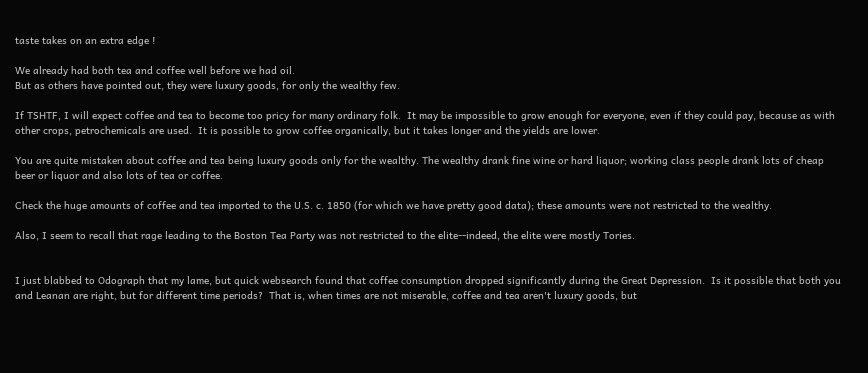taste takes on an extra edge !

We already had both tea and coffee well before we had oil.
But as others have pointed out, they were luxury goods, for only the wealthy few.

If TSHTF, I will expect coffee and tea to become too pricy for many ordinary folk.  It may be impossible to grow enough for everyone, even if they could pay, because as with other crops, petrochemicals are used.  It is possible to grow coffee organically, but it takes longer and the yields are lower.

You are quite mistaken about coffee and tea being luxury goods only for the wealthy. The wealthy drank fine wine or hard liquor; working class people drank lots of cheap beer or liquor and also lots of tea or coffee.

Check the huge amounts of coffee and tea imported to the U.S. c. 1850 (for which we have pretty good data); these amounts were not restricted to the wealthy.

Also, I seem to recall that rage leading to the Boston Tea Party was not restricted to the elite--indeed, the elite were mostly Tories.


I just blabbed to Odograph that my lame, but quick websearch found that coffee consumption dropped significantly during the Great Depression.  Is it possible that both you and Leanan are right, but for different time periods?  That is, when times are not miserable, coffee and tea aren't luxury goods, but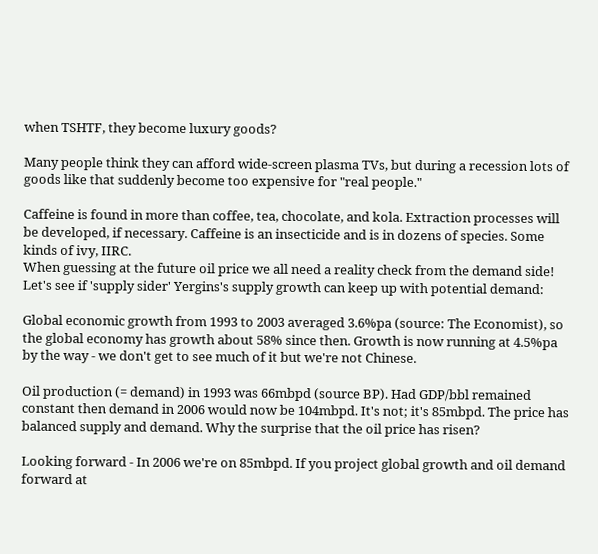when TSHTF, they become luxury goods?

Many people think they can afford wide-screen plasma TVs, but during a recession lots of goods like that suddenly become too expensive for "real people."

Caffeine is found in more than coffee, tea, chocolate, and kola. Extraction processes will be developed, if necessary. Caffeine is an insecticide and is in dozens of species. Some kinds of ivy, IIRC.
When guessing at the future oil price we all need a reality check from the demand side! Let's see if 'supply sider' Yergins's supply growth can keep up with potential demand:

Global economic growth from 1993 to 2003 averaged 3.6%pa (source: The Economist), so the global economy has growth about 58% since then. Growth is now running at 4.5%pa by the way - we don't get to see much of it but we're not Chinese.

Oil production (= demand) in 1993 was 66mbpd (source BP). Had GDP/bbl remained constant then demand in 2006 would now be 104mbpd. It's not; it's 85mbpd. The price has balanced supply and demand. Why the surprise that the oil price has risen?

Looking forward - In 2006 we're on 85mbpd. If you project global growth and oil demand forward at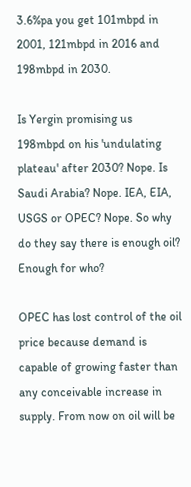3.6%pa you get 101mbpd in 2001, 121mbpd in 2016 and 198mbpd in 2030.

Is Yergin promising us 198mbpd on his 'undulating plateau' after 2030? Nope. Is Saudi Arabia? Nope. IEA, EIA, USGS or OPEC? Nope. So why do they say there is enough oil? Enough for who?

OPEC has lost control of the oil price because demand is capable of growing faster than any conceivable increase in supply. From now on oil will be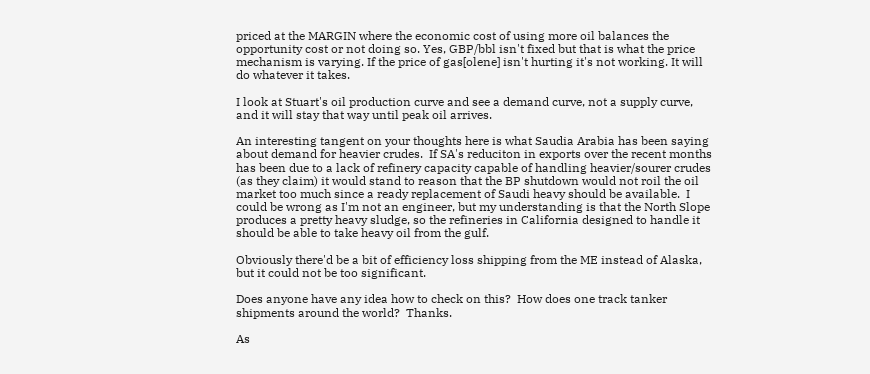priced at the MARGIN where the economic cost of using more oil balances the opportunity cost or not doing so. Yes, GBP/bbl isn't fixed but that is what the price mechanism is varying. If the price of gas[olene] isn't hurting it's not working. It will do whatever it takes.

I look at Stuart's oil production curve and see a demand curve, not a supply curve, and it will stay that way until peak oil arrives.

An interesting tangent on your thoughts here is what Saudia Arabia has been saying about demand for heavier crudes.  If SA's reduciton in exports over the recent months has been due to a lack of refinery capacity capable of handling heavier/sourer crudes (as they claim) it would stand to reason that the BP shutdown would not roil the oil market too much since a ready replacement of Saudi heavy should be available.  I could be wrong as I'm not an engineer, but my understanding is that the North Slope produces a pretty heavy sludge, so the refineries in California designed to handle it should be able to take heavy oil from the gulf.

Obviously there'd be a bit of efficiency loss shipping from the ME instead of Alaska, but it could not be too significant.

Does anyone have any idea how to check on this?  How does one track tanker shipments around the world?  Thanks.

As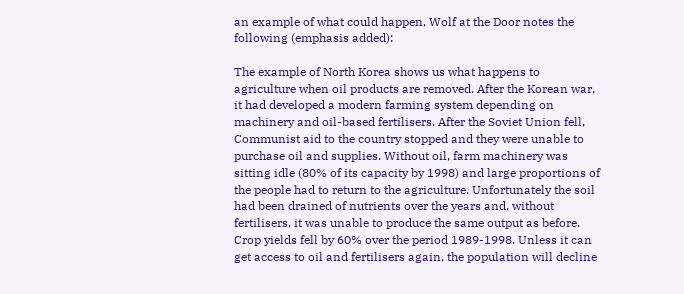an example of what could happen, Wolf at the Door notes the following (emphasis added):

The example of North Korea shows us what happens to agriculture when oil products are removed. After the Korean war, it had developed a modern farming system depending on machinery and oil-based fertilisers. After the Soviet Union fell, Communist aid to the country stopped and they were unable to purchase oil and supplies. Without oil, farm machinery was sitting idle (80% of its capacity by 1998) and large proportions of the people had to return to the agriculture. Unfortunately the soil had been drained of nutrients over the years and, without fertilisers, it was unable to produce the same output as before. Crop yields fell by 60% over the period 1989-1998. Unless it can get access to oil and fertilisers again, the population will decline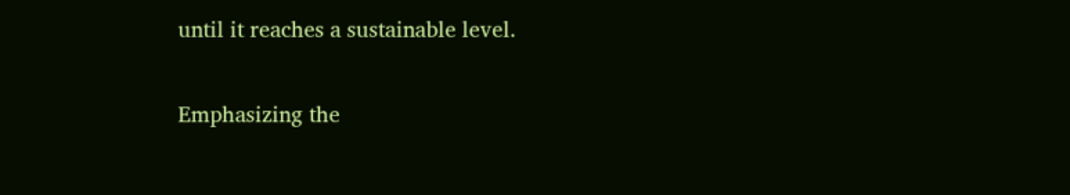until it reaches a sustainable level.


Emphasizing the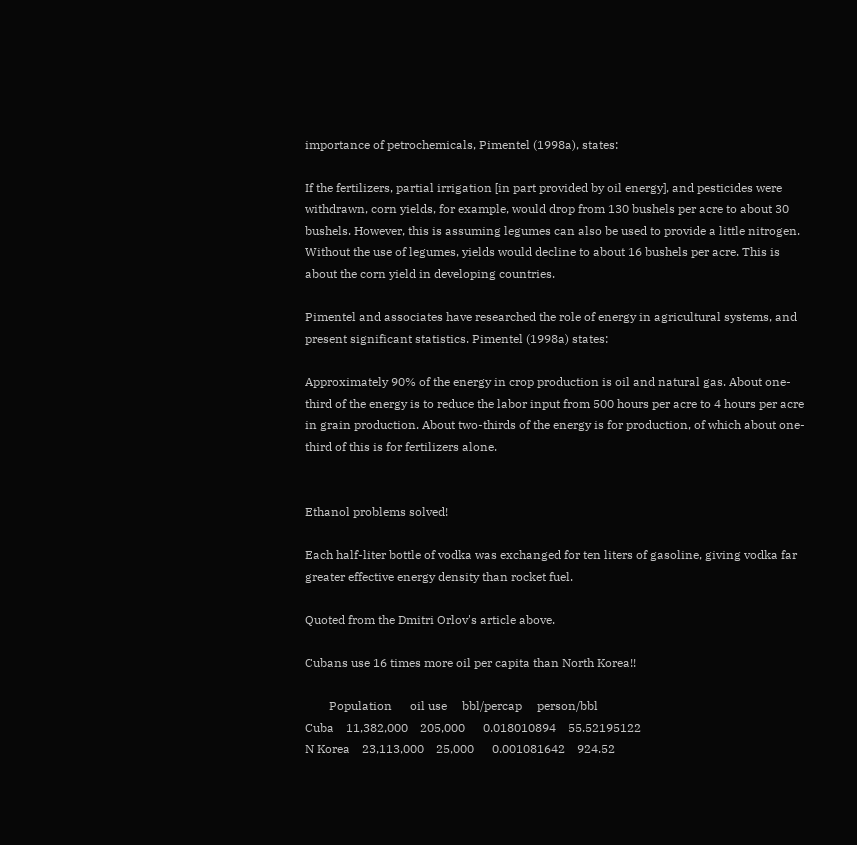importance of petrochemicals, Pimentel (1998a), states:

If the fertilizers, partial irrigation [in part provided by oil energy], and pesticides were withdrawn, corn yields, for example, would drop from 130 bushels per acre to about 30 bushels. However, this is assuming legumes can also be used to provide a little nitrogen. Without the use of legumes, yields would decline to about 16 bushels per acre. This is about the corn yield in developing countries.

Pimentel and associates have researched the role of energy in agricultural systems, and present significant statistics. Pimentel (1998a) states:

Approximately 90% of the energy in crop production is oil and natural gas. About one-third of the energy is to reduce the labor input from 500 hours per acre to 4 hours per acre in grain production. About two-thirds of the energy is for production, of which about one-third of this is for fertilizers alone.


Ethanol problems solved!

Each half-liter bottle of vodka was exchanged for ten liters of gasoline, giving vodka far greater effective energy density than rocket fuel.

Quoted from the Dmitri Orlov's article above.

Cubans use 16 times more oil per capita than North Korea!!

        Population      oil use     bbl/percap     person/bbl
Cuba    11,382,000    205,000      0.018010894    55.52195122
N Korea    23,113,000    25,000      0.001081642    924.52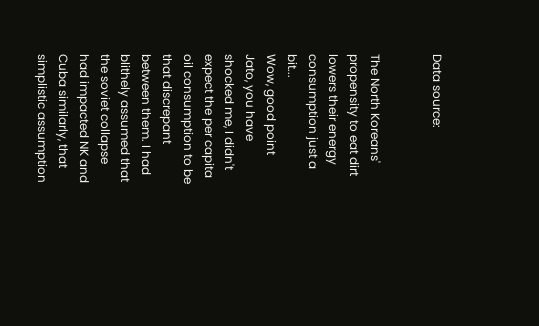Data source:


The North Koreans' propensity to eat dirt lowers their energy consumption just a bit...
Wow, good point Jato, you have shocked me, I didn't expect the per capita oil consumption to be that discrepant between them. I had blithely assumed that the soviet collapse had impacted NK and Cuba similarly, that simplistic assumption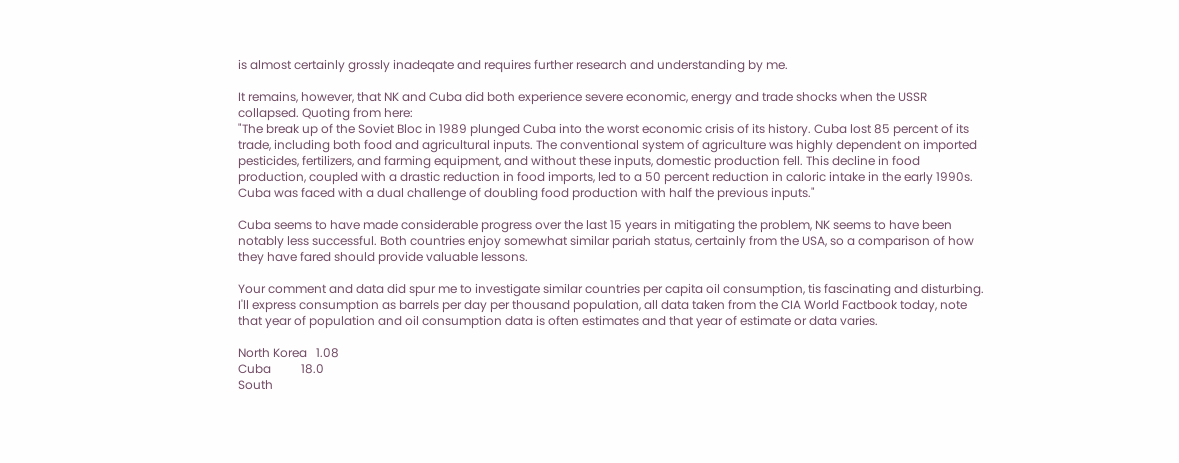is almost certainly grossly inadeqate and requires further research and understanding by me.

It remains, however, that NK and Cuba did both experience severe economic, energy and trade shocks when the USSR collapsed. Quoting from here:
"The break up of the Soviet Bloc in 1989 plunged Cuba into the worst economic crisis of its history. Cuba lost 85 percent of its trade, including both food and agricultural inputs. The conventional system of agriculture was highly dependent on imported pesticides, fertilizers, and farming equipment, and without these inputs, domestic production fell. This decline in food production, coupled with a drastic reduction in food imports, led to a 50 percent reduction in caloric intake in the early 1990s. Cuba was faced with a dual challenge of doubling food production with half the previous inputs."

Cuba seems to have made considerable progress over the last 15 years in mitigating the problem, NK seems to have been notably less successful. Both countries enjoy somewhat similar pariah status, certainly from the USA, so a comparison of how they have fared should provide valuable lessons.

Your comment and data did spur me to investigate similar countries per capita oil consumption, tis fascinating and disturbing. I'll express consumption as barrels per day per thousand population, all data taken from the CIA World Factbook today, note that year of population and oil consumption data is often estimates and that year of estimate or data varies.

North Korea   1.08
Cuba          18.0
South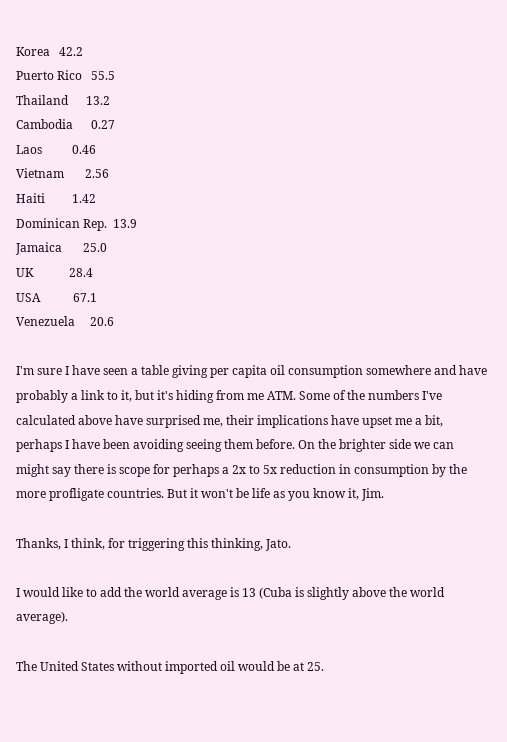Korea   42.2
Puerto Rico   55.5
Thailand      13.2
Cambodia      0.27
Laos          0.46
Vietnam       2.56
Haiti         1.42
Dominican Rep.  13.9
Jamaica       25.0
UK            28.4
USA           67.1
Venezuela     20.6

I'm sure I have seen a table giving per capita oil consumption somewhere and have probably a link to it, but it's hiding from me ATM. Some of the numbers I've calculated above have surprised me, their implications have upset me a bit, perhaps I have been avoiding seeing them before. On the brighter side we can might say there is scope for perhaps a 2x to 5x reduction in consumption by the more profligate countries. But it won't be life as you know it, Jim.

Thanks, I think, for triggering this thinking, Jato.

I would like to add the world average is 13 (Cuba is slightly above the world average).

The United States without imported oil would be at 25.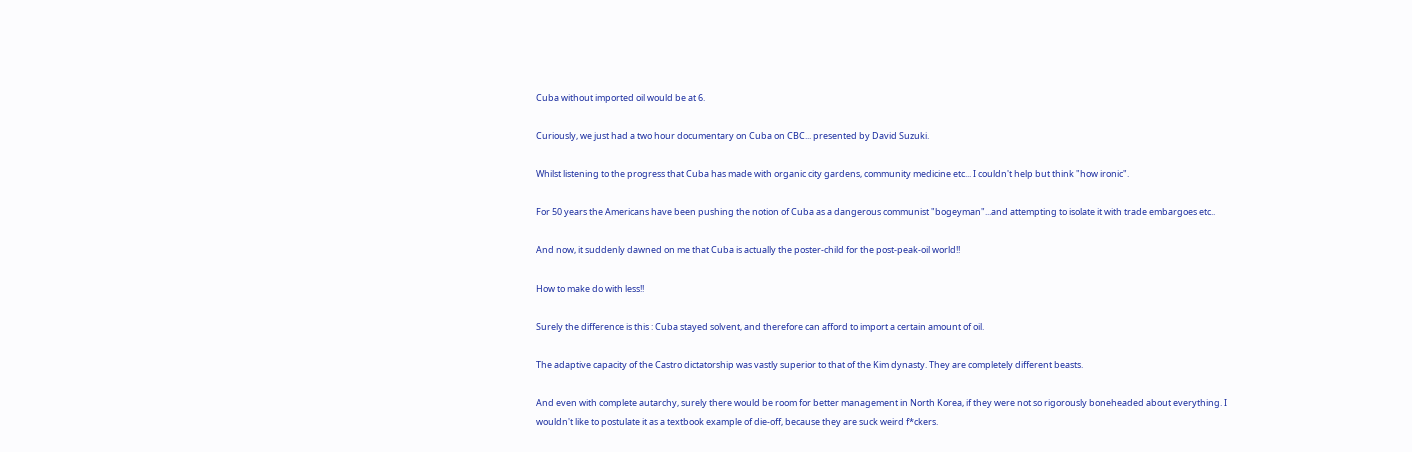Cuba without imported oil would be at 6.

Curiously, we just had a two hour documentary on Cuba on CBC... presented by David Suzuki.

Whilst listening to the progress that Cuba has made with organic city gardens, community medicine etc... I couldn't help but think "how ironic".

For 50 years the Americans have been pushing the notion of Cuba as a dangerous communist "bogeyman"...and attempting to isolate it with trade embargoes etc..

And now, it suddenly dawned on me that Cuba is actually the poster-child for the post-peak-oil world!!

How to make do with less!!

Surely the difference is this : Cuba stayed solvent, and therefore can afford to import a certain amount of oil.

The adaptive capacity of the Castro dictatorship was vastly superior to that of the Kim dynasty. They are completely different beasts.

And even with complete autarchy, surely there would be room for better management in North Korea, if they were not so rigorously boneheaded about everything. I wouldn't like to postulate it as a textbook example of die-off, because they are suck weird f*ckers.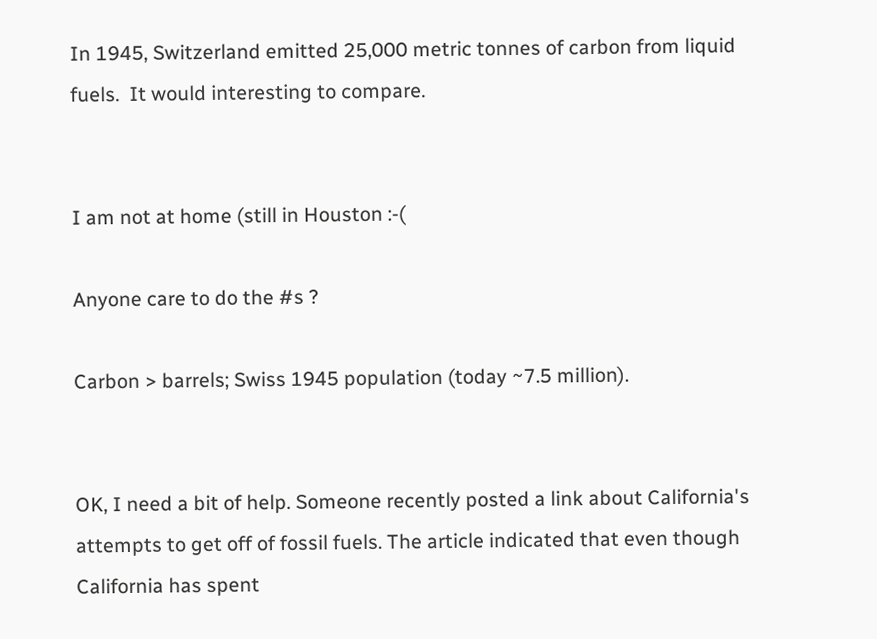In 1945, Switzerland emitted 25,000 metric tonnes of carbon from liquid fuels.  It would interesting to compare.


I am not at home (still in Houston :-(

Anyone care to do the #s ?

Carbon > barrels; Swiss 1945 population (today ~7.5 million).


OK, I need a bit of help. Someone recently posted a link about California's attempts to get off of fossil fuels. The article indicated that even though California has spent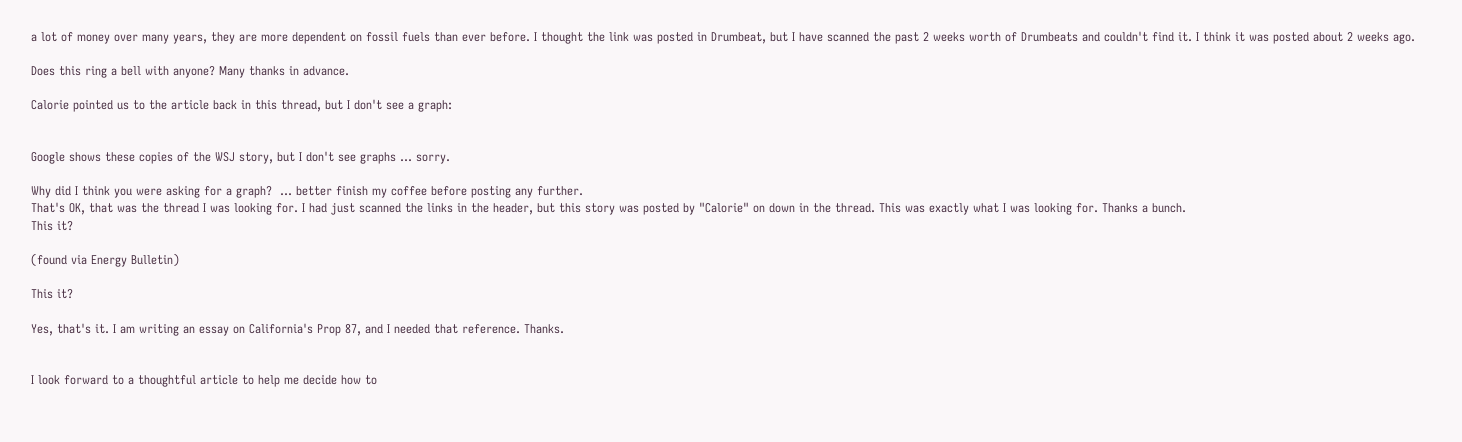a lot of money over many years, they are more dependent on fossil fuels than ever before. I thought the link was posted in Drumbeat, but I have scanned the past 2 weeks worth of Drumbeats and couldn't find it. I think it was posted about 2 weeks ago.

Does this ring a bell with anyone? Many thanks in advance.

Calorie pointed us to the article back in this thread, but I don't see a graph:


Google shows these copies of the WSJ story, but I don't see graphs ... sorry.

Why did I think you were asking for a graph?  ... better finish my coffee before posting any further.
That's OK, that was the thread I was looking for. I had just scanned the links in the header, but this story was posted by "Calorie" on down in the thread. This was exactly what I was looking for. Thanks a bunch.
This it?

(found via Energy Bulletin)

This it?

Yes, that's it. I am writing an essay on California's Prop 87, and I needed that reference. Thanks.


I look forward to a thoughtful article to help me decide how to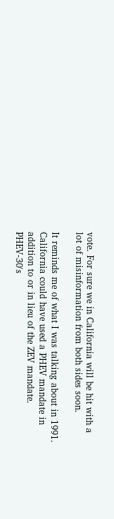vote. For sure we in California will be hit with a lot of misinformation from both sides soon.

It reminds me of what I was talking about in 1991.  California could have used a PHEV mandate in addition to or in lieu of the ZEV mandate.  PHEV-30's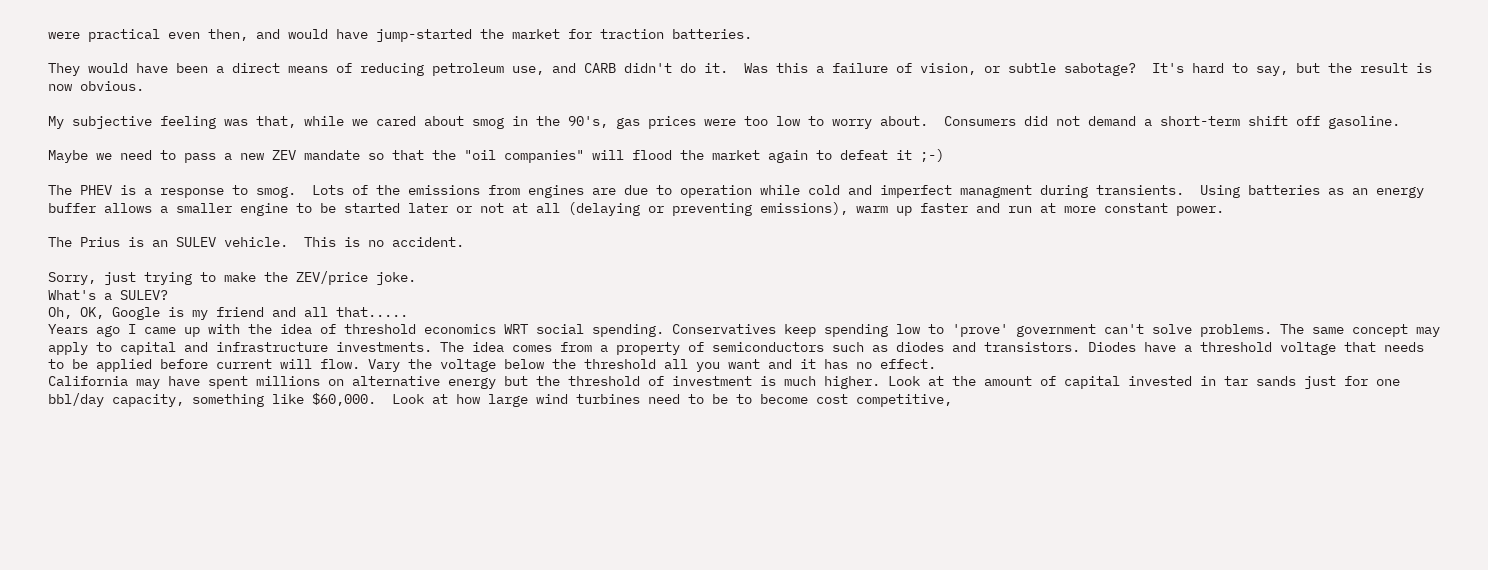were practical even then, and would have jump-started the market for traction batteries.

They would have been a direct means of reducing petroleum use, and CARB didn't do it.  Was this a failure of vision, or subtle sabotage?  It's hard to say, but the result is now obvious.

My subjective feeling was that, while we cared about smog in the 90's, gas prices were too low to worry about.  Consumers did not demand a short-term shift off gasoline.

Maybe we need to pass a new ZEV mandate so that the "oil companies" will flood the market again to defeat it ;-)

The PHEV is a response to smog.  Lots of the emissions from engines are due to operation while cold and imperfect managment during transients.  Using batteries as an energy buffer allows a smaller engine to be started later or not at all (delaying or preventing emissions), warm up faster and run at more constant power.

The Prius is an SULEV vehicle.  This is no accident.

Sorry, just trying to make the ZEV/price joke.
What's a SULEV?
Oh, OK, Google is my friend and all that.....
Years ago I came up with the idea of threshold economics WRT social spending. Conservatives keep spending low to 'prove' government can't solve problems. The same concept may apply to capital and infrastructure investments. The idea comes from a property of semiconductors such as diodes and transistors. Diodes have a threshold voltage that needs to be applied before current will flow. Vary the voltage below the threshold all you want and it has no effect.
California may have spent millions on alternative energy but the threshold of investment is much higher. Look at the amount of capital invested in tar sands just for one bbl/day capacity, something like $60,000.  Look at how large wind turbines need to be to become cost competitive,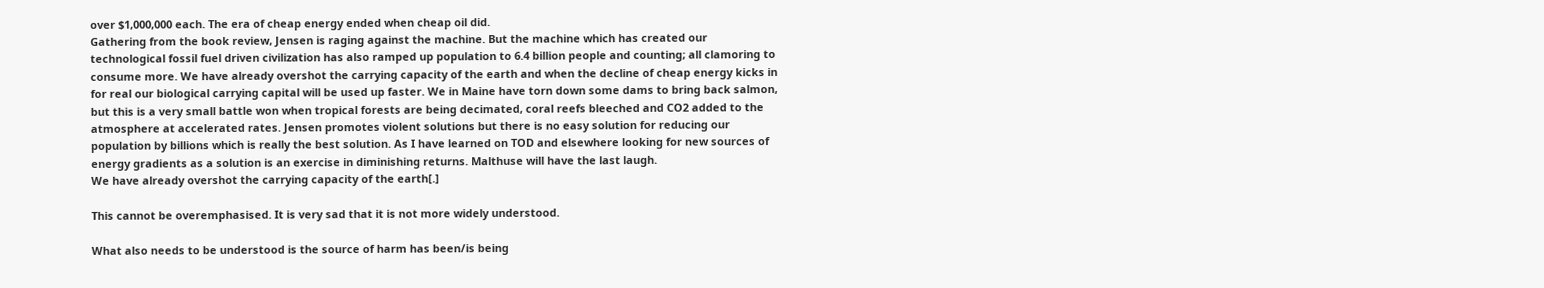over $1,000,000 each. The era of cheap energy ended when cheap oil did.
Gathering from the book review, Jensen is raging against the machine. But the machine which has created our technological fossil fuel driven civilization has also ramped up population to 6.4 billion people and counting; all clamoring to consume more. We have already overshot the carrying capacity of the earth and when the decline of cheap energy kicks in for real our biological carrying capital will be used up faster. We in Maine have torn down some dams to bring back salmon, but this is a very small battle won when tropical forests are being decimated, coral reefs bleeched and CO2 added to the atmosphere at accelerated rates. Jensen promotes violent solutions but there is no easy solution for reducing our population by billions which is really the best solution. As I have learned on TOD and elsewhere looking for new sources of energy gradients as a solution is an exercise in diminishing returns. Malthuse will have the last laugh.
We have already overshot the carrying capacity of the earth[.]

This cannot be overemphasised. It is very sad that it is not more widely understood.

What also needs to be understood is the source of harm has been/is being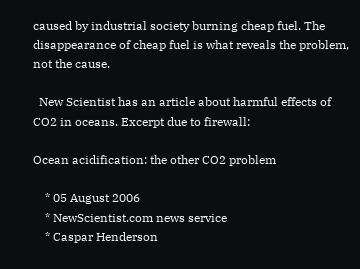caused by industrial society burning cheap fuel. The disappearance of cheap fuel is what reveals the problem, not the cause.

  New Scientist has an article about harmful effects of CO2 in oceans. Excerpt due to firewall:

Ocean acidification: the other CO2 problem

    * 05 August 2006
    * NewScientist.com news service
    * Caspar Henderson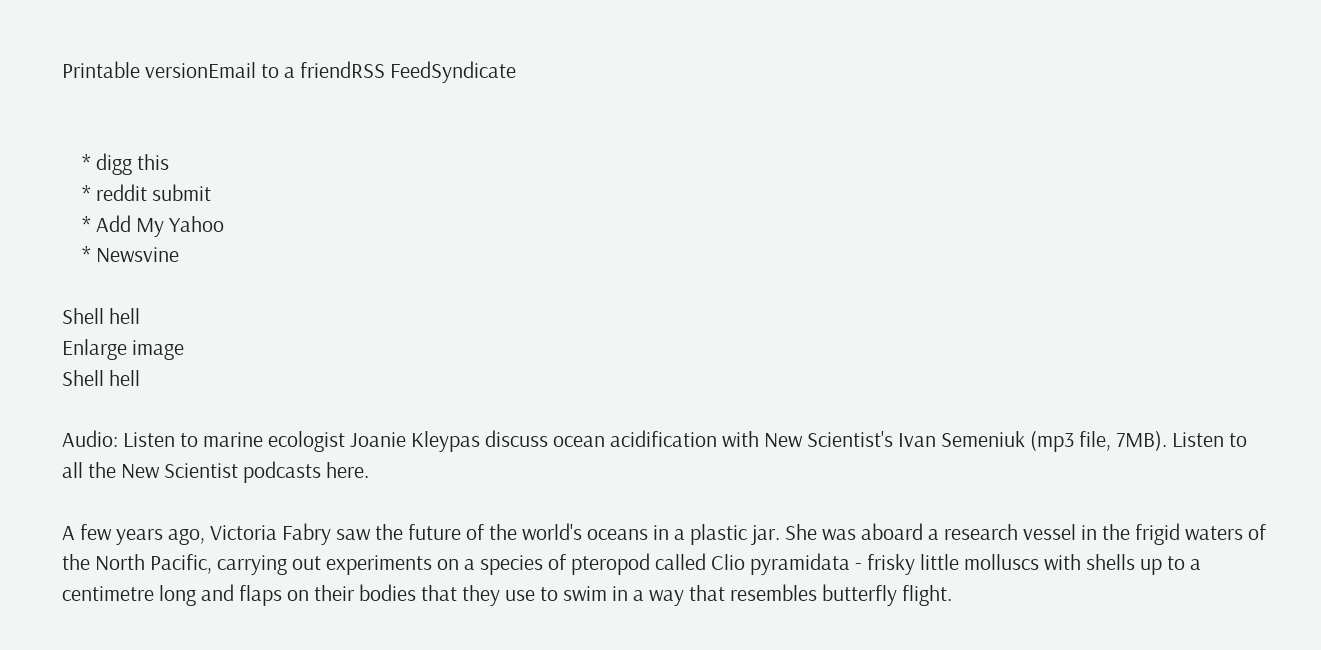Printable versionEmail to a friendRSS FeedSyndicate


    * digg this
    * reddit submit
    * Add My Yahoo
    * Newsvine

Shell hell
Enlarge image
Shell hell

Audio: Listen to marine ecologist Joanie Kleypas discuss ocean acidification with New Scientist's Ivan Semeniuk (mp3 file, 7MB). Listen to all the New Scientist podcasts here.

A few years ago, Victoria Fabry saw the future of the world's oceans in a plastic jar. She was aboard a research vessel in the frigid waters of the North Pacific, carrying out experiments on a species of pteropod called Clio pyramidata - frisky little molluscs with shells up to a centimetre long and flaps on their bodies that they use to swim in a way that resembles butterfly flight.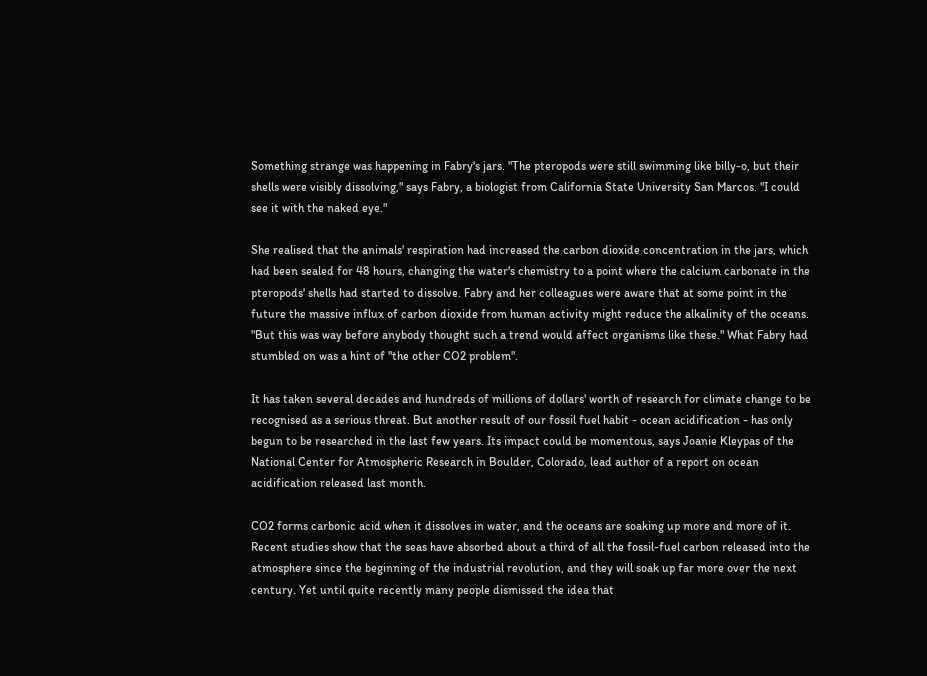Something strange was happening in Fabry's jars. "The pteropods were still swimming like billy-o, but their shells were visibly dissolving," says Fabry, a biologist from California State University San Marcos. "I could see it with the naked eye."

She realised that the animals' respiration had increased the carbon dioxide concentration in the jars, which had been sealed for 48 hours, changing the water's chemistry to a point where the calcium carbonate in the pteropods' shells had started to dissolve. Fabry and her colleagues were aware that at some point in the future the massive influx of carbon dioxide from human activity might reduce the alkalinity of the oceans. "But this was way before anybody thought such a trend would affect organisms like these." What Fabry had stumbled on was a hint of "the other CO2 problem".

It has taken several decades and hundreds of millions of dollars' worth of research for climate change to be recognised as a serious threat. But another result of our fossil fuel habit - ocean acidification - has only begun to be researched in the last few years. Its impact could be momentous, says Joanie Kleypas of the National Center for Atmospheric Research in Boulder, Colorado, lead author of a report on ocean acidification released last month.

CO2 forms carbonic acid when it dissolves in water, and the oceans are soaking up more and more of it. Recent studies show that the seas have absorbed about a third of all the fossil-fuel carbon released into the atmosphere since the beginning of the industrial revolution, and they will soak up far more over the next century. Yet until quite recently many people dismissed the idea that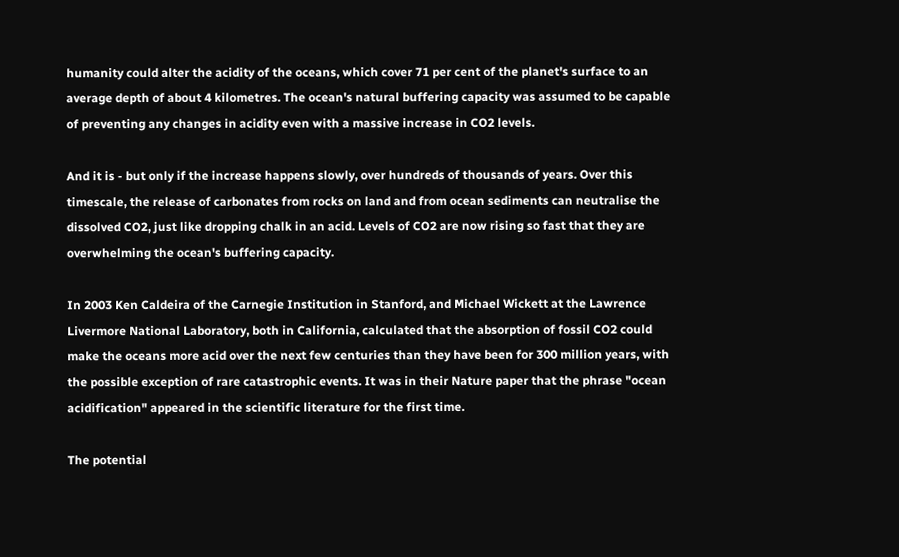humanity could alter the acidity of the oceans, which cover 71 per cent of the planet's surface to an average depth of about 4 kilometres. The ocean's natural buffering capacity was assumed to be capable of preventing any changes in acidity even with a massive increase in CO2 levels.

And it is - but only if the increase happens slowly, over hundreds of thousands of years. Over this timescale, the release of carbonates from rocks on land and from ocean sediments can neutralise the dissolved CO2, just like dropping chalk in an acid. Levels of CO2 are now rising so fast that they are overwhelming the ocean's buffering capacity.

In 2003 Ken Caldeira of the Carnegie Institution in Stanford, and Michael Wickett at the Lawrence Livermore National Laboratory, both in California, calculated that the absorption of fossil CO2 could make the oceans more acid over the next few centuries than they have been for 300 million years, with the possible exception of rare catastrophic events. It was in their Nature paper that the phrase "ocean acidification" appeared in the scientific literature for the first time.

The potential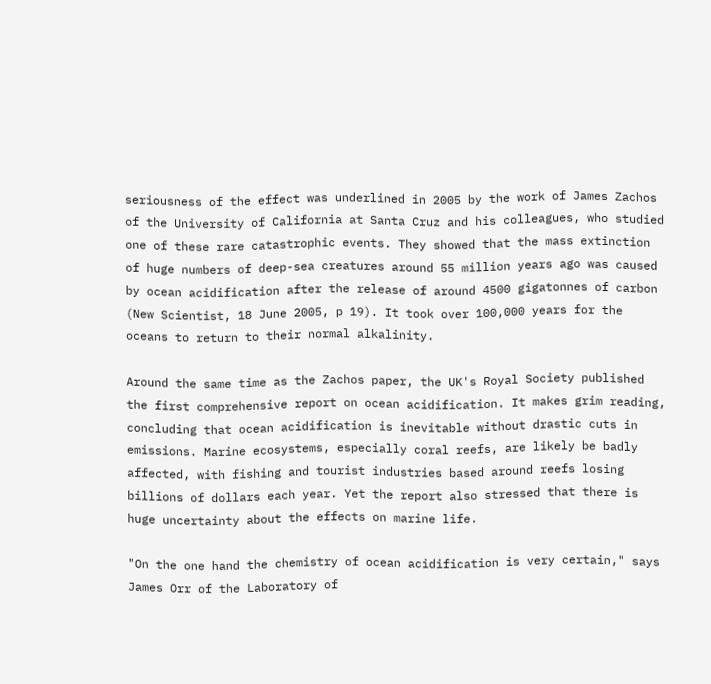seriousness of the effect was underlined in 2005 by the work of James Zachos of the University of California at Santa Cruz and his colleagues, who studied one of these rare catastrophic events. They showed that the mass extinction of huge numbers of deep-sea creatures around 55 million years ago was caused by ocean acidification after the release of around 4500 gigatonnes of carbon (New Scientist, 18 June 2005, p 19). It took over 100,000 years for the oceans to return to their normal alkalinity.

Around the same time as the Zachos paper, the UK's Royal Society published the first comprehensive report on ocean acidification. It makes grim reading, concluding that ocean acidification is inevitable without drastic cuts in emissions. Marine ecosystems, especially coral reefs, are likely be badly affected, with fishing and tourist industries based around reefs losing billions of dollars each year. Yet the report also stressed that there is huge uncertainty about the effects on marine life.

"On the one hand the chemistry of ocean acidification is very certain," says James Orr of the Laboratory of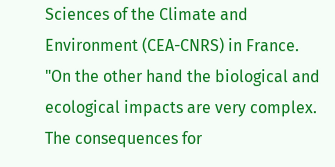Sciences of the Climate and Environment (CEA-CNRS) in France. "On the other hand the biological and ecological impacts are very complex. The consequences for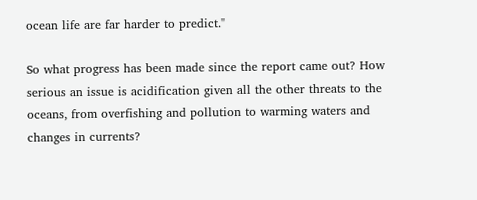ocean life are far harder to predict."

So what progress has been made since the report came out? How serious an issue is acidification given all the other threats to the oceans, from overfishing and pollution to warming waters and changes in currents?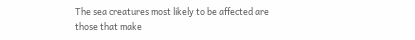The sea creatures most likely to be affected are those that make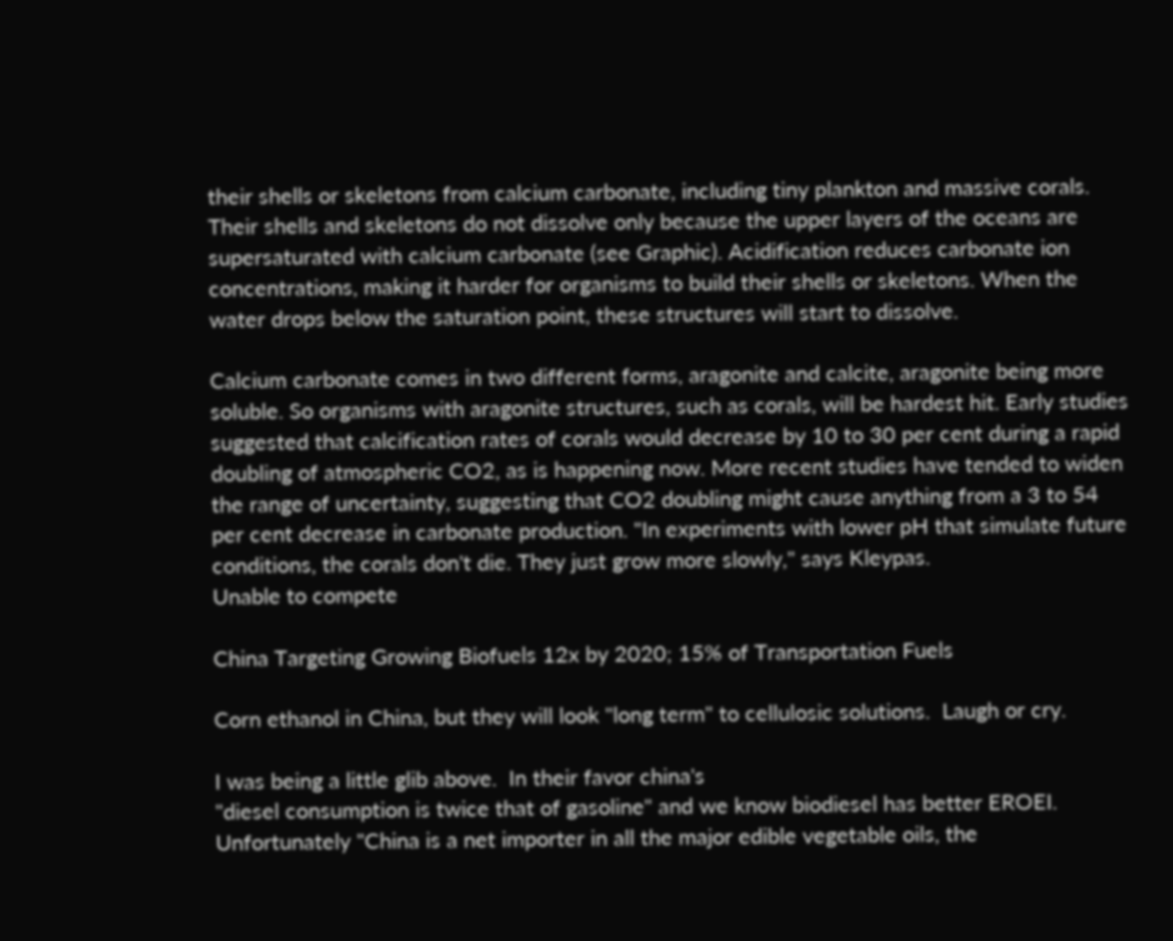their shells or skeletons from calcium carbonate, including tiny plankton and massive corals. Their shells and skeletons do not dissolve only because the upper layers of the oceans are supersaturated with calcium carbonate (see Graphic). Acidification reduces carbonate ion concentrations, making it harder for organisms to build their shells or skeletons. When the water drops below the saturation point, these structures will start to dissolve.

Calcium carbonate comes in two different forms, aragonite and calcite, aragonite being more soluble. So organisms with aragonite structures, such as corals, will be hardest hit. Early studies suggested that calcification rates of corals would decrease by 10 to 30 per cent during a rapid doubling of atmospheric CO2, as is happening now. More recent studies have tended to widen the range of uncertainty, suggesting that CO2 doubling might cause anything from a 3 to 54 per cent decrease in carbonate production. "In experiments with lower pH that simulate future conditions, the corals don't die. They just grow more slowly," says Kleypas.
Unable to compete

China Targeting Growing Biofuels 12x by 2020; 15% of Transportation Fuels

Corn ethanol in China, but they will look "long term" to cellulosic solutions.  Laugh or cry.

I was being a little glib above.  In their favor china's
"diesel consumption is twice that of gasoline" and we know biodiesel has better EROEI.  Unfortunately "China is a net importer in all the major edible vegetable oils, the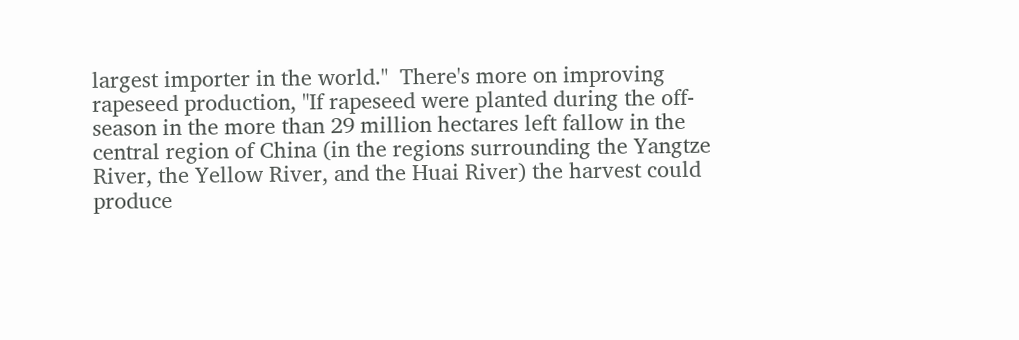largest importer in the world."  There's more on improving rapeseed production, "If rapeseed were planted during the off-season in the more than 29 million hectares left fallow in the central region of China (in the regions surrounding the Yangtze River, the Yellow River, and the Huai River) the harvest could produce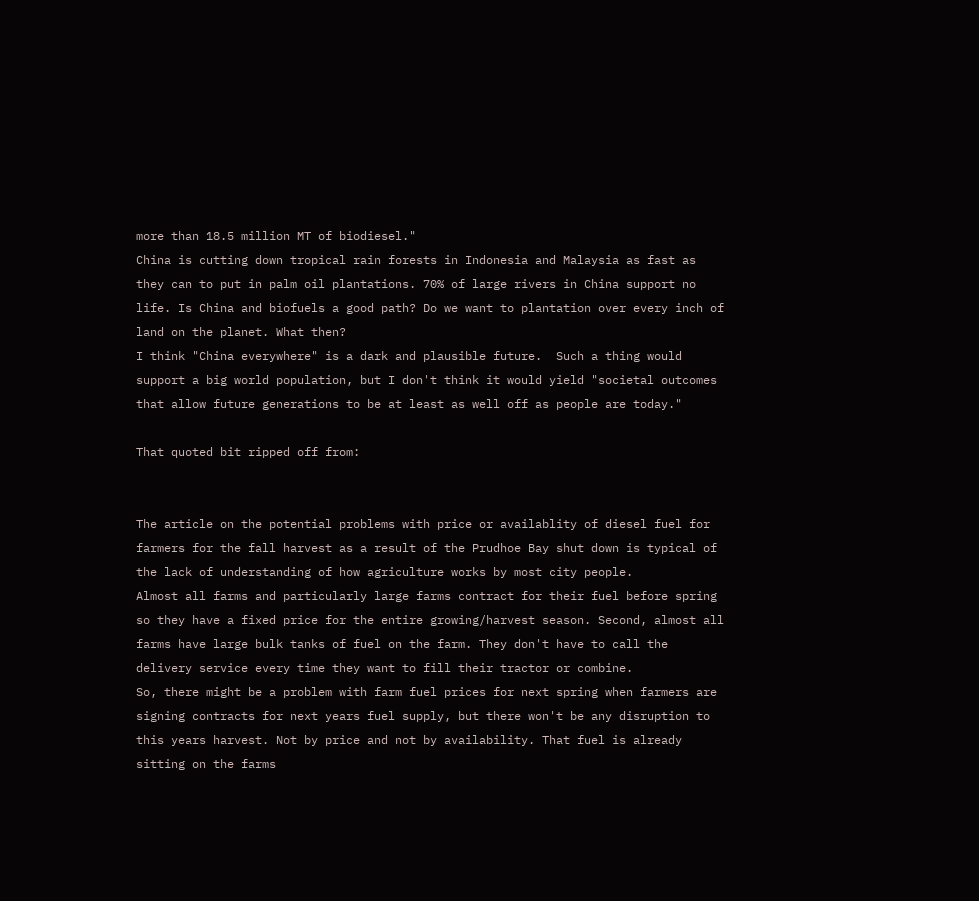more than 18.5 million MT of biodiesel."
China is cutting down tropical rain forests in Indonesia and Malaysia as fast as they can to put in palm oil plantations. 70% of large rivers in China support no life. Is China and biofuels a good path? Do we want to plantation over every inch of land on the planet. What then?
I think "China everywhere" is a dark and plausible future.  Such a thing would support a big world population, but I don't think it would yield "societal outcomes that allow future generations to be at least as well off as people are today."

That quoted bit ripped off from:


The article on the potential problems with price or availablity of diesel fuel for farmers for the fall harvest as a result of the Prudhoe Bay shut down is typical of the lack of understanding of how agriculture works by most city people.
Almost all farms and particularly large farms contract for their fuel before spring so they have a fixed price for the entire growing/harvest season. Second, almost all farms have large bulk tanks of fuel on the farm. They don't have to call the delivery service every time they want to fill their tractor or combine.
So, there might be a problem with farm fuel prices for next spring when farmers are signing contracts for next years fuel supply, but there won't be any disruption to this years harvest. Not by price and not by availability. That fuel is already sitting on the farms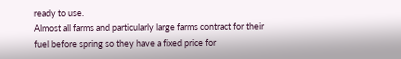ready to use.
Almost all farms and particularly large farms contract for their fuel before spring so they have a fixed price for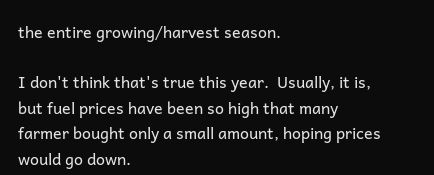the entire growing/harvest season.

I don't think that's true this year.  Usually, it is, but fuel prices have been so high that many farmer bought only a small amount, hoping prices would go down.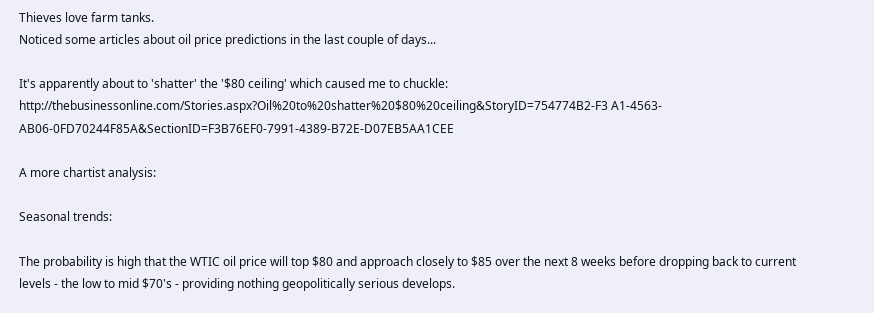Thieves love farm tanks.
Noticed some articles about oil price predictions in the last couple of days...

It's apparently about to 'shatter' the '$80 ceiling' which caused me to chuckle:
http://thebusinessonline.com/Stories.aspx?Oil%20to%20shatter%20$80%20ceiling&StoryID=754774B2-F3 A1-4563-AB06-0FD70244F85A&SectionID=F3B76EF0-7991-4389-B72E-D07EB5AA1CEE

A more chartist analysis:

Seasonal trends:

The probability is high that the WTIC oil price will top $80 and approach closely to $85 over the next 8 weeks before dropping back to current levels - the low to mid $70's - providing nothing geopolitically serious develops.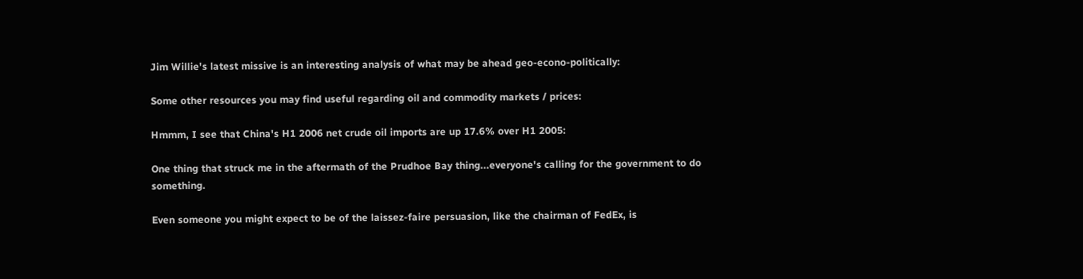Jim Willie's latest missive is an interesting analysis of what may be ahead geo-econo-politically:

Some other resources you may find useful regarding oil and commodity markets / prices:

Hmmm, I see that China's H1 2006 net crude oil imports are up 17.6% over H1 2005:

One thing that struck me in the aftermath of the Prudhoe Bay thing...everyone's calling for the government to do something.

Even someone you might expect to be of the laissez-faire persuasion, like the chairman of FedEx, is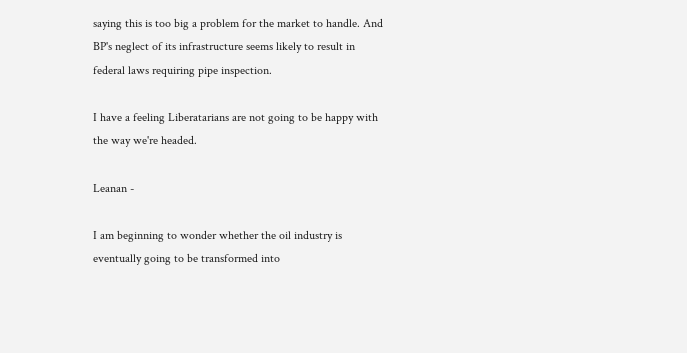saying this is too big a problem for the market to handle. And BP's neglect of its infrastructure seems likely to result in federal laws requiring pipe inspection.

I have a feeling Liberatarians are not going to be happy with the way we're headed.

Leanan -

I am beginning to wonder whether the oil industry is eventually going to be transformed into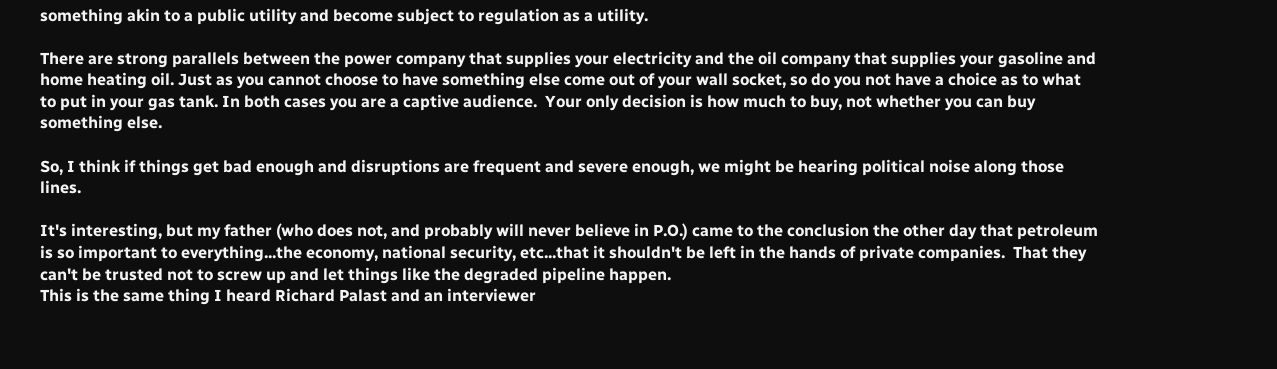something akin to a public utility and become subject to regulation as a utility.

There are strong parallels between the power company that supplies your electricity and the oil company that supplies your gasoline and home heating oil. Just as you cannot choose to have something else come out of your wall socket, so do you not have a choice as to what to put in your gas tank. In both cases you are a captive audience.  Your only decision is how much to buy, not whether you can buy something else.

So, I think if things get bad enough and disruptions are frequent and severe enough, we might be hearing political noise along those lines.

It's interesting, but my father (who does not, and probably will never believe in P.O.) came to the conclusion the other day that petroleum is so important to everything...the economy, national security, etc...that it shouldn't be left in the hands of private companies.  That they can't be trusted not to screw up and let things like the degraded pipeline happen.
This is the same thing I heard Richard Palast and an interviewer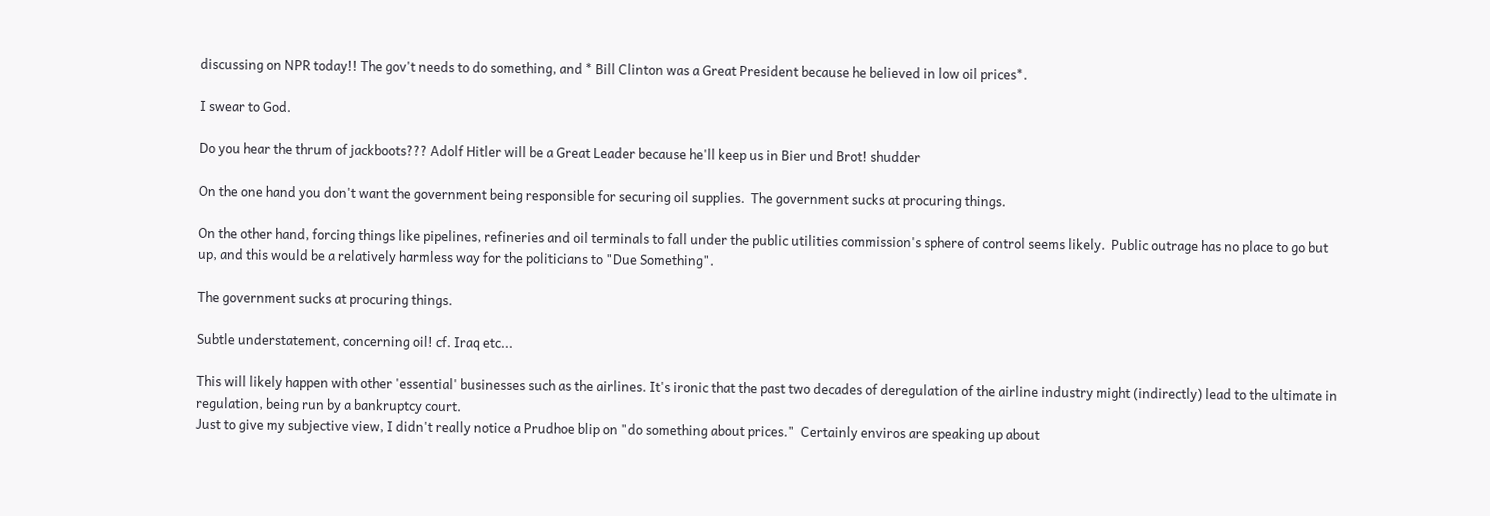discussing on NPR today!! The gov't needs to do something, and * Bill Clinton was a Great President because he believed in low oil prices*.

I swear to God.

Do you hear the thrum of jackboots??? Adolf Hitler will be a Great Leader because he'll keep us in Bier und Brot! shudder

On the one hand you don't want the government being responsible for securing oil supplies.  The government sucks at procuring things.

On the other hand, forcing things like pipelines, refineries and oil terminals to fall under the public utilities commission's sphere of control seems likely.  Public outrage has no place to go but up, and this would be a relatively harmless way for the politicians to "Due Something".

The government sucks at procuring things.

Subtle understatement, concerning oil! cf. Iraq etc...

This will likely happen with other 'essential' businesses such as the airlines. It's ironic that the past two decades of deregulation of the airline industry might (indirectly) lead to the ultimate in regulation, being run by a bankruptcy court.
Just to give my subjective view, I didn't really notice a Prudhoe blip on "do something about prices."  Certainly enviros are speaking up about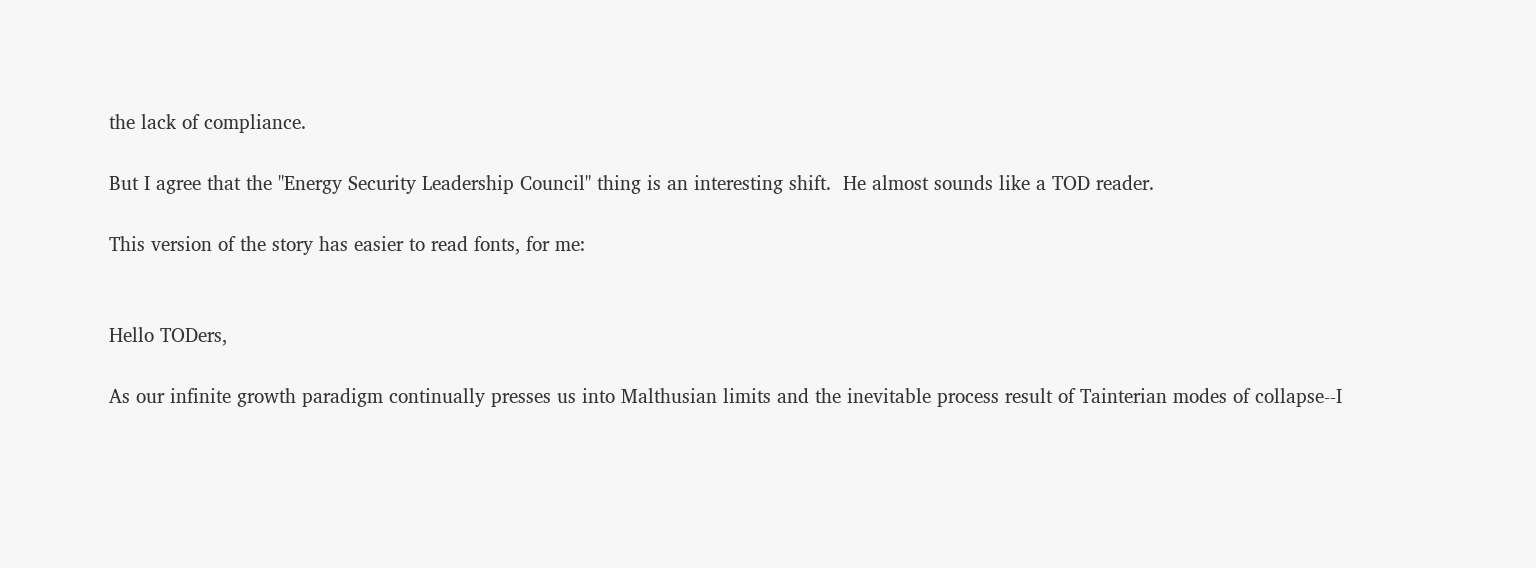the lack of compliance.

But I agree that the "Energy Security Leadership Council" thing is an interesting shift.  He almost sounds like a TOD reader.

This version of the story has easier to read fonts, for me:


Hello TODers,

As our infinite growth paradigm continually presses us into Malthusian limits and the inevitable process result of Tainterian modes of collapse--I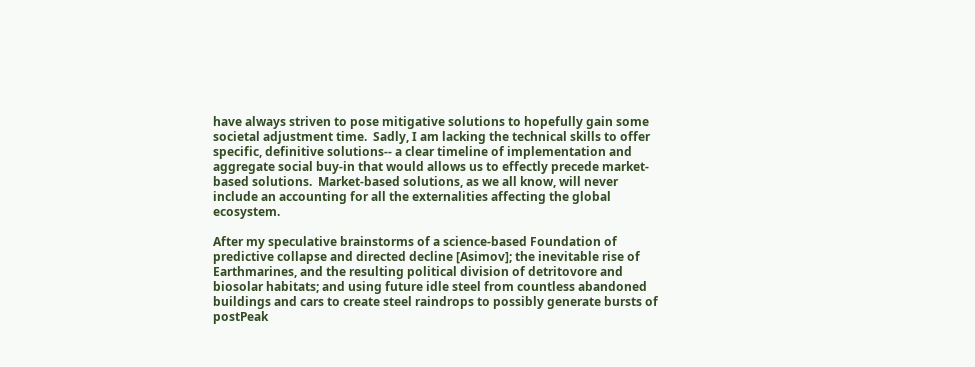have always striven to pose mitigative solutions to hopefully gain some societal adjustment time.  Sadly, I am lacking the technical skills to offer specific, definitive solutions-- a clear timeline of implementation and aggregate social buy-in that would allows us to effectly precede market-based solutions.  Market-based solutions, as we all know, will never include an accounting for all the externalities affecting the global ecosystem.

After my speculative brainstorms of a science-based Foundation of predictive collapse and directed decline [Asimov]; the inevitable rise of Earthmarines, and the resulting political division of detritovore and biosolar habitats; and using future idle steel from countless abandoned buildings and cars to create steel raindrops to possibly generate bursts of postPeak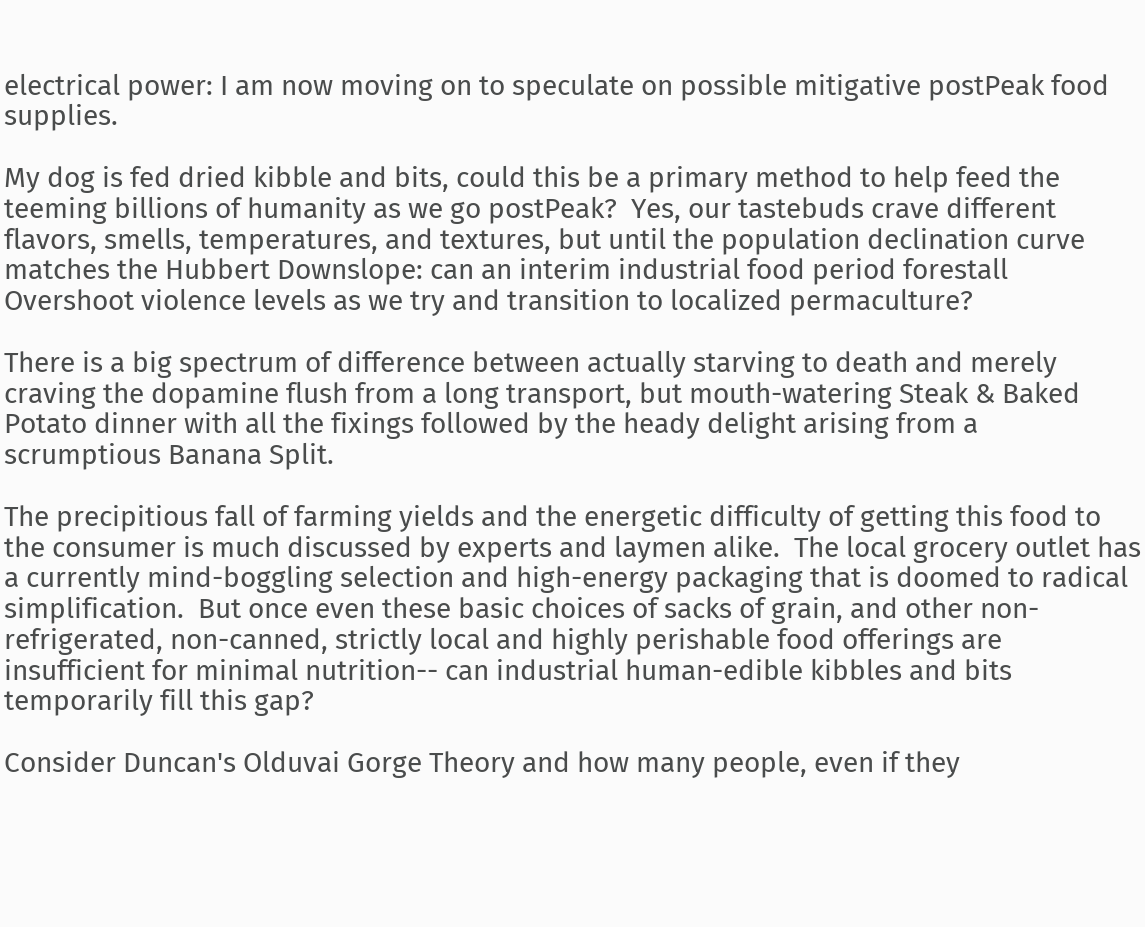electrical power: I am now moving on to speculate on possible mitigative postPeak food supplies.

My dog is fed dried kibble and bits, could this be a primary method to help feed the teeming billions of humanity as we go postPeak?  Yes, our tastebuds crave different flavors, smells, temperatures, and textures, but until the population declination curve matches the Hubbert Downslope: can an interim industrial food period forestall Overshoot violence levels as we try and transition to localized permaculture?

There is a big spectrum of difference between actually starving to death and merely craving the dopamine flush from a long transport, but mouth-watering Steak & Baked Potato dinner with all the fixings followed by the heady delight arising from a scrumptious Banana Split.

The precipitious fall of farming yields and the energetic difficulty of getting this food to the consumer is much discussed by experts and laymen alike.  The local grocery outlet has a currently mind-boggling selection and high-energy packaging that is doomed to radical simplification.  But once even these basic choices of sacks of grain, and other non-refrigerated, non-canned, strictly local and highly perishable food offerings are insufficient for minimal nutrition-- can industrial human-edible kibbles and bits temporarily fill this gap?

Consider Duncan's Olduvai Gorge Theory and how many people, even if they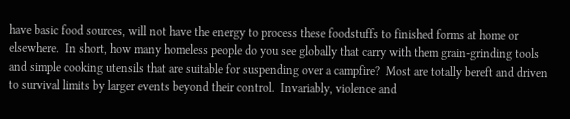have basic food sources, will not have the energy to process these foodstuffs to finished forms at home or elsewhere.  In short, how many homeless people do you see globally that carry with them grain-grinding tools and simple cooking utensils that are suitable for suspending over a campfire?  Most are totally bereft and driven to survival limits by larger events beyond their control.  Invariably, violence and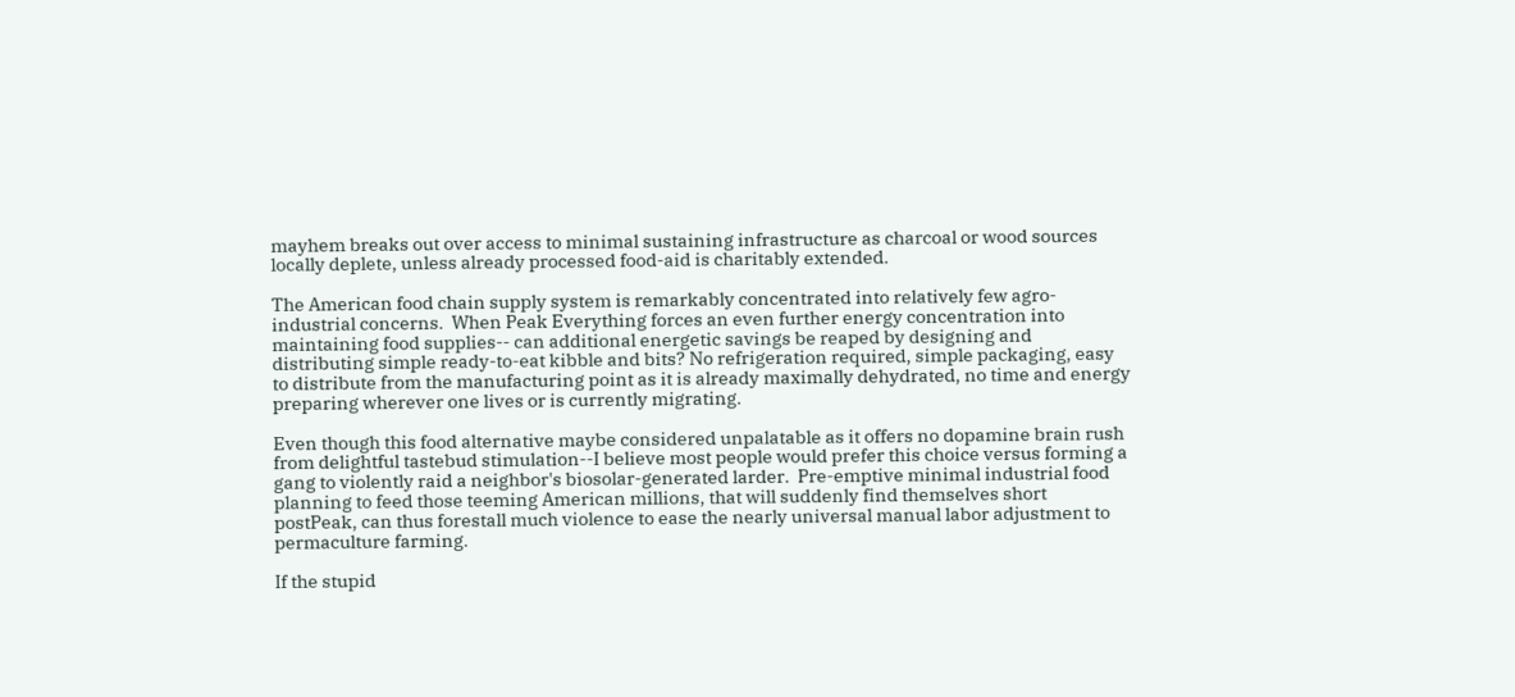mayhem breaks out over access to minimal sustaining infrastructure as charcoal or wood sources locally deplete, unless already processed food-aid is charitably extended.

The American food chain supply system is remarkably concentrated into relatively few agro-industrial concerns.  When Peak Everything forces an even further energy concentration into maintaining food supplies-- can additional energetic savings be reaped by designing and distributing simple ready-to-eat kibble and bits? No refrigeration required, simple packaging, easy to distribute from the manufacturing point as it is already maximally dehydrated, no time and energy preparing wherever one lives or is currently migrating.

Even though this food alternative maybe considered unpalatable as it offers no dopamine brain rush from delightful tastebud stimulation--I believe most people would prefer this choice versus forming a gang to violently raid a neighbor's biosolar-generated larder.  Pre-emptive minimal industrial food planning to feed those teeming American millions, that will suddenly find themselves short postPeak, can thus forestall much violence to ease the nearly universal manual labor adjustment to permaculture farming.

If the stupid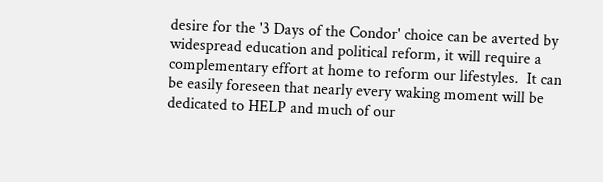desire for the '3 Days of the Condor' choice can be averted by widespread education and political reform, it will require a complementary effort at home to reform our lifestyles.  It can be easily foreseen that nearly every waking moment will be dedicated to HELP and much of our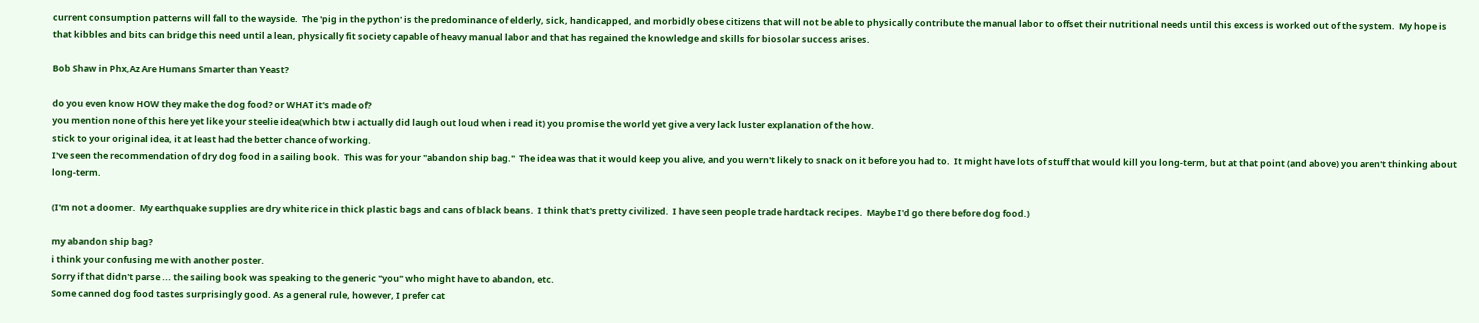current consumption patterns will fall to the wayside.  The 'pig in the python' is the predominance of elderly, sick, handicapped, and morbidly obese citizens that will not be able to physically contribute the manual labor to offset their nutritional needs until this excess is worked out of the system.  My hope is that kibbles and bits can bridge this need until a lean, physically fit society capable of heavy manual labor and that has regained the knowledge and skills for biosolar success arises.

Bob Shaw in Phx,Az Are Humans Smarter than Yeast?

do you even know HOW they make the dog food? or WHAT it's made of?
you mention none of this here yet like your steelie idea(which btw i actually did laugh out loud when i read it) you promise the world yet give a very lack luster explanation of the how.
stick to your original idea, it at least had the better chance of working.
I've seen the recommendation of dry dog food in a sailing book.  This was for your "abandon ship bag."  The idea was that it would keep you alive, and you wern't likely to snack on it before you had to.  It might have lots of stuff that would kill you long-term, but at that point (and above) you aren't thinking about long-term.

(I'm not a doomer.  My earthquake supplies are dry white rice in thick plastic bags and cans of black beans.  I think that's pretty civilized.  I have seen people trade hardtack recipes.  Maybe I'd go there before dog food.)

my abandon ship bag?
i think your confusing me with another poster.
Sorry if that didn't parse ... the sailing book was speaking to the generic "you" who might have to abandon, etc.
Some canned dog food tastes surprisingly good. As a general rule, however, I prefer cat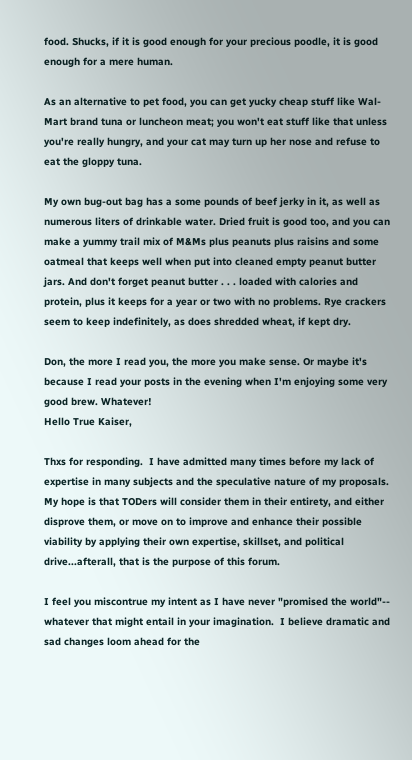food. Shucks, if it is good enough for your precious poodle, it is good enough for a mere human.

As an alternative to pet food, you can get yucky cheap stuff like Wal-Mart brand tuna or luncheon meat; you won't eat stuff like that unless you're really hungry, and your cat may turn up her nose and refuse to eat the gloppy tuna.

My own bug-out bag has a some pounds of beef jerky in it, as well as numerous liters of drinkable water. Dried fruit is good too, and you can make a yummy trail mix of M&Ms plus peanuts plus raisins and some oatmeal that keeps well when put into cleaned empty peanut butter jars. And don't forget peanut butter . . . loaded with calories and protein, plus it keeps for a year or two with no problems. Rye crackers seem to keep indefinitely, as does shredded wheat, if kept dry.

Don, the more I read you, the more you make sense. Or maybe it's because I read your posts in the evening when I'm enjoying some very good brew. Whatever!
Hello True Kaiser,

Thxs for responding.  I have admitted many times before my lack of expertise in many subjects and the speculative nature of my proposals.  My hope is that TODers will consider them in their entirety, and either disprove them, or move on to improve and enhance their possible viability by applying their own expertise, skillset, and political drive...afterall, that is the purpose of this forum.

I feel you miscontrue my intent as I have never "promised the world"-- whatever that might entail in your imagination.  I believe dramatic and sad changes loom ahead for the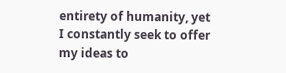entirety of humanity, yet I constantly seek to offer my ideas to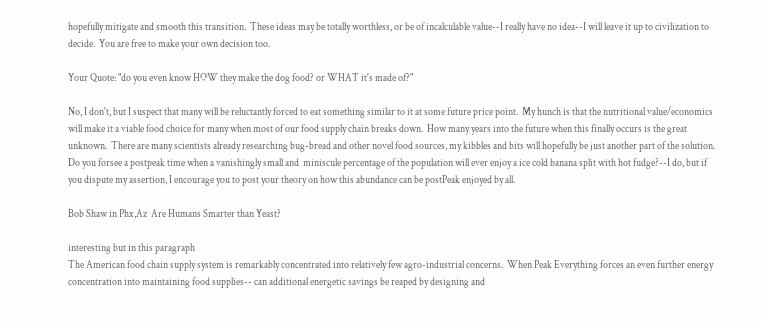hopefully mitigate and smooth this transition.  These ideas may be totally worthless, or be of incalculable value--I really have no idea--I will leave it up to civilization to decide.  You are free to make your own decision too.

Your Quote: "do you even know HOW they make the dog food? or WHAT it's made of?"

No, I don't, but I suspect that many will be reluctantly forced to eat something similar to it at some future price point.  My hunch is that the nutritional value/economics will make it a viable food choice for many when most of our food supply chain breaks down.  How many years into the future when this finally occurs is the great unknown.  There are many scientists already researching bug-bread and other novel food sources, my kibbles and bits will hopefully be just another part of the solution.  Do you forsee a postpeak time when a vanishingly small and  miniscule percentage of the population will ever enjoy a ice cold banana split with hot fudge?--I do, but if you dispute my assertion, I encourage you to post your theory on how this abundance can be postPeak enjoyed by all.

Bob Shaw in Phx,Az  Are Humans Smarter than Yeast?

interesting but in this paragraph
The American food chain supply system is remarkably concentrated into relatively few agro-industrial concerns.  When Peak Everything forces an even further energy concentration into maintaining food supplies-- can additional energetic savings be reaped by designing and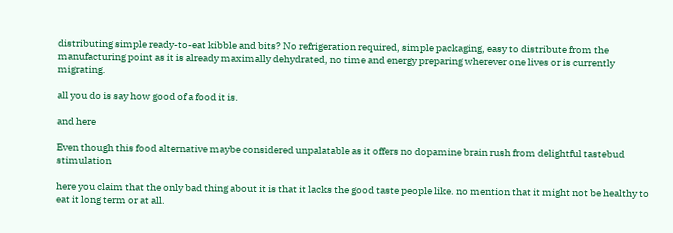distributing simple ready-to-eat kibble and bits? No refrigeration required, simple packaging, easy to distribute from the manufacturing point as it is already maximally dehydrated, no time and energy preparing wherever one lives or is currently migrating.

all you do is say how good of a food it is.

and here

Even though this food alternative maybe considered unpalatable as it offers no dopamine brain rush from delightful tastebud stimulation

here you claim that the only bad thing about it is that it lacks the good taste people like. no mention that it might not be healthy to eat it long term or at all.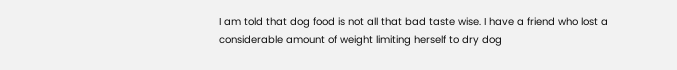I am told that dog food is not all that bad taste wise. I have a friend who lost a considerable amount of weight limiting herself to dry dog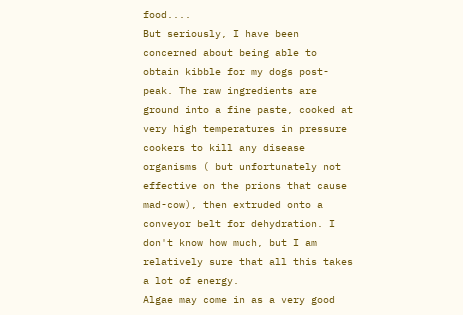food....
But seriously, I have been concerned about being able to obtain kibble for my dogs post-peak. The raw ingredients are ground into a fine paste, cooked at very high temperatures in pressure cookers to kill any disease organisms ( but unfortunately not effective on the prions that cause mad-cow), then extruded onto a conveyor belt for dehydration. I don't know how much, but I am relatively sure that all this takes a lot of energy.
Algae may come in as a very good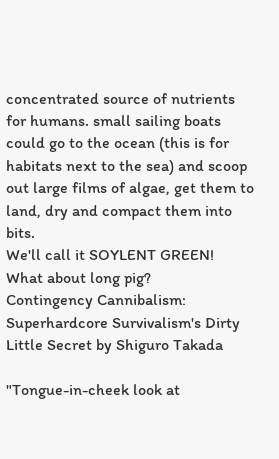concentrated source of nutrients for humans. small sailing boats could go to the ocean (this is for habitats next to the sea) and scoop out large films of algae, get them to land, dry and compact them into bits.
We'll call it SOYLENT GREEN!
What about long pig?
Contingency Cannibalism: Superhardcore Survivalism's Dirty Little Secret by Shiguro Takada

"Tongue-in-cheek look at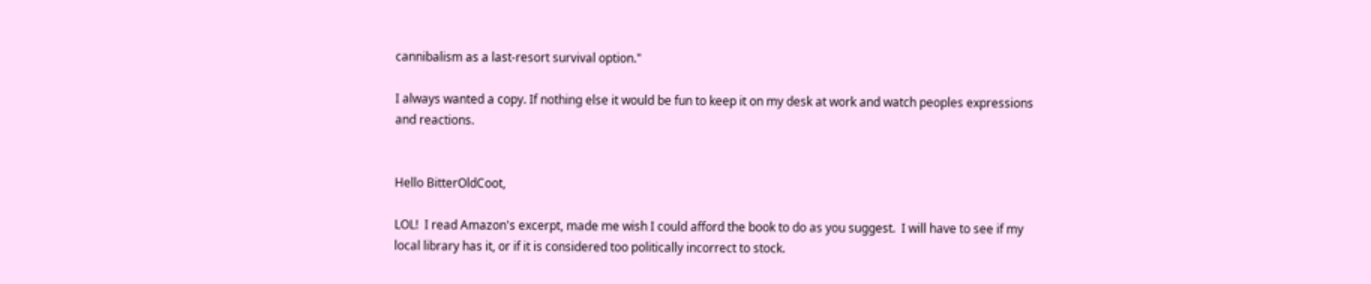cannibalism as a last-resort survival option."

I always wanted a copy. If nothing else it would be fun to keep it on my desk at work and watch peoples expressions and reactions.


Hello BitterOldCoot,

LOL!  I read Amazon's excerpt, made me wish I could afford the book to do as you suggest.  I will have to see if my local library has it, or if it is considered too politically incorrect to stock.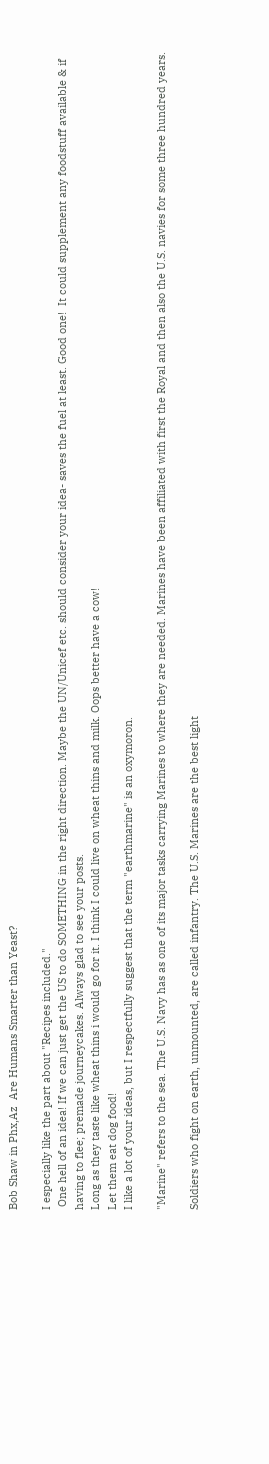Bob Shaw in Phx,Az  Are Humans Smarter than Yeast?

I especially like the part about "Recipes included."
 One hell of an idea! If we can just get the US to do SOMETHING in the right direction. Maybe the UN/Unicef etc. should consider your idea- saves the fuel at least. Good one!  It could supplement any foodstuff available & if having to flee; premade journeycakes. Always glad to see your posts.
Long as they taste like wheat thins i would go for it. I think I could live on wheat thins and milk. Oops better have a cow!
Let them eat dog food!
I like a lot of your ideas, but I respectfully suggest that the term "earthmarine" is an oxymoron.

"Marine" refers to the sea. The U.S. Navy has as one of its major tasks carrying Marines to where they are needed. Marines have been affiliated with first the Royal and then also the U.S. navies for some three hundred years.

Soldiers who fight on earth, unmounted, are called infantry. The U.S. Marines are the best light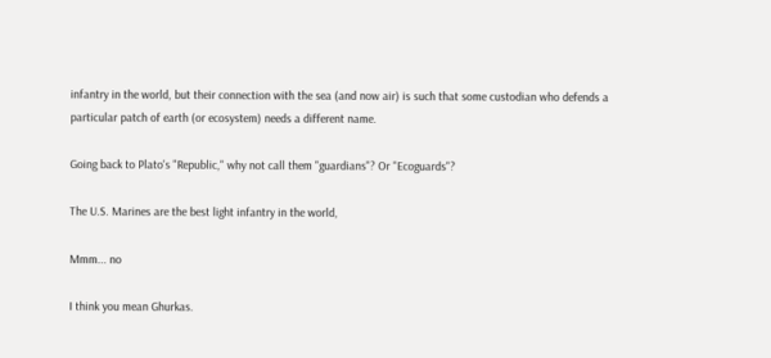infantry in the world, but their connection with the sea (and now air) is such that some custodian who defends a particular patch of earth (or ecosystem) needs a different name.

Going back to Plato's "Republic," why not call them "guardians"? Or "Ecoguards"?

The U.S. Marines are the best light infantry in the world,

Mmm... no

I think you mean Ghurkas.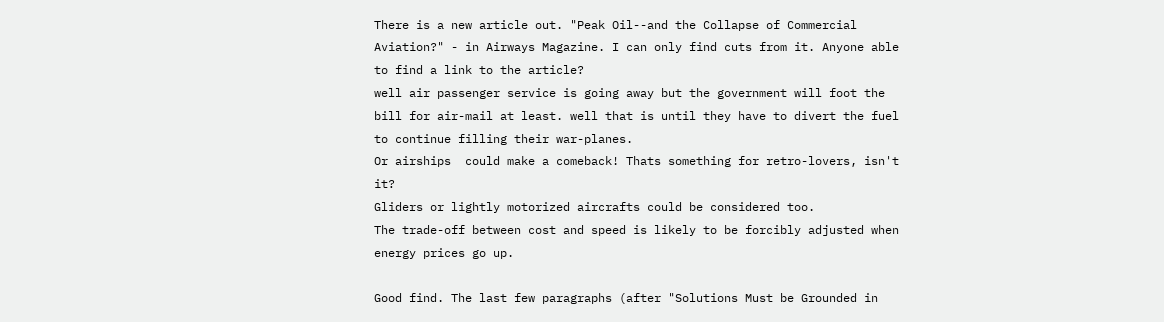There is a new article out. "Peak Oil--and the Collapse of Commercial Aviation?" - in Airways Magazine. I can only find cuts from it. Anyone able to find a link to the article?
well air passenger service is going away but the government will foot the bill for air-mail at least. well that is until they have to divert the fuel to continue filling their war-planes.
Or airships  could make a comeback! Thats something for retro-lovers, isn't it?
Gliders or lightly motorized aircrafts could be considered too.
The trade-off between cost and speed is likely to be forcibly adjusted when energy prices go up.

Good find. The last few paragraphs (after "Solutions Must be Grounded in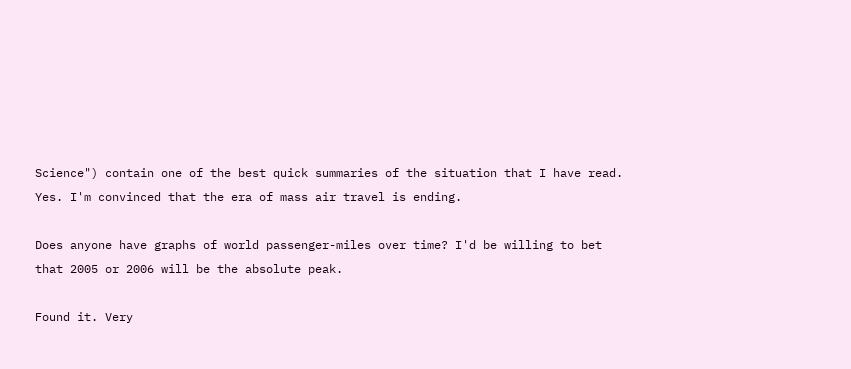Science") contain one of the best quick summaries of the situation that I have read.
Yes. I'm convinced that the era of mass air travel is ending.

Does anyone have graphs of world passenger-miles over time? I'd be willing to bet that 2005 or 2006 will be the absolute peak.

Found it. Very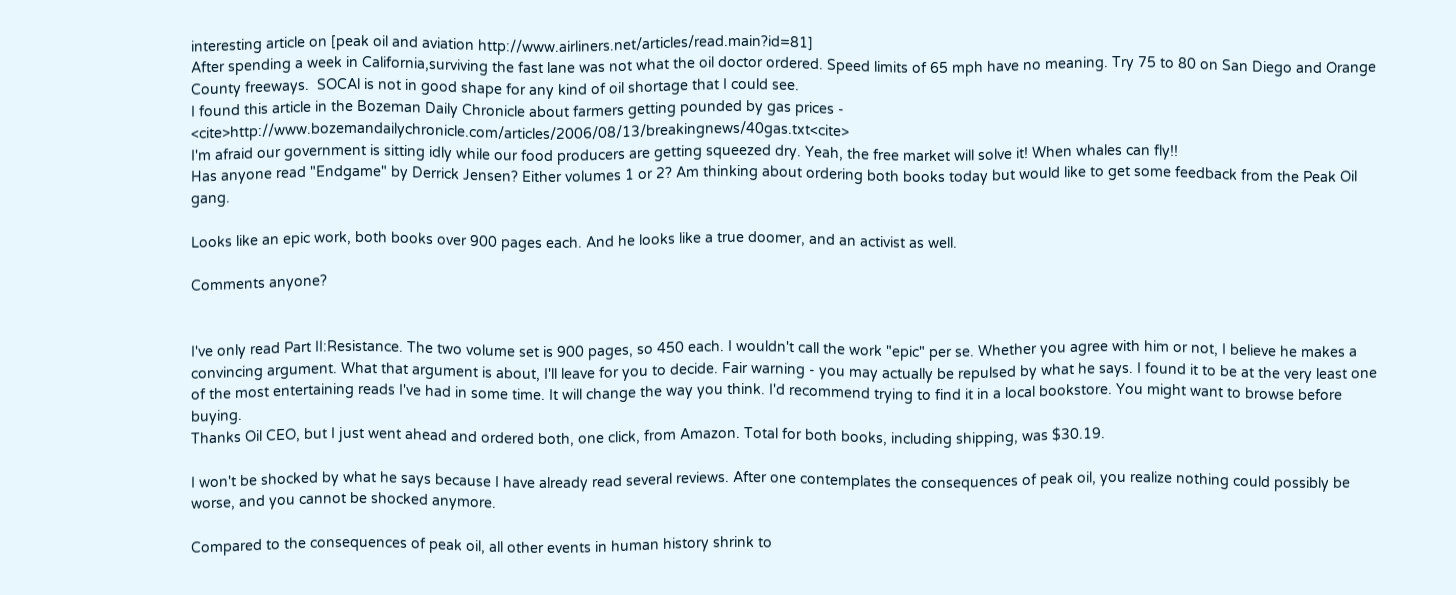interesting article on [peak oil and aviation http://www.airliners.net/articles/read.main?id=81]
After spending a week in California,surviving the fast lane was not what the oil doctor ordered. Speed limits of 65 mph have no meaning. Try 75 to 80 on San Diego and Orange County freeways.  SOCAl is not in good shape for any kind of oil shortage that I could see.
I found this article in the Bozeman Daily Chronicle about farmers getting pounded by gas prices - <cite>http://www.bozemandailychronicle.com/articles/2006/08/13/breakingnews/40gas.txt<cite>
I'm afraid our government is sitting idly while our food producers are getting squeezed dry. Yeah, the free market will solve it! When whales can fly!!
Has anyone read "Endgame" by Derrick Jensen? Either volumes 1 or 2? Am thinking about ordering both books today but would like to get some feedback from the Peak Oil gang.

Looks like an epic work, both books over 900 pages each. And he looks like a true doomer, and an activist as well.

Comments anyone?


I've only read Part II:Resistance. The two volume set is 900 pages, so 450 each. I wouldn't call the work "epic" per se. Whether you agree with him or not, I believe he makes a convincing argument. What that argument is about, I'll leave for you to decide. Fair warning - you may actually be repulsed by what he says. I found it to be at the very least one of the most entertaining reads I've had in some time. It will change the way you think. I'd recommend trying to find it in a local bookstore. You might want to browse before buying.
Thanks Oil CEO, but I just went ahead and ordered both, one click, from Amazon. Total for both books, including shipping, was $30.19.

I won't be shocked by what he says because I have already read several reviews. After one contemplates the consequences of peak oil, you realize nothing could possibly be worse, and you cannot be shocked anymore.

Compared to the consequences of peak oil, all other events in human history shrink to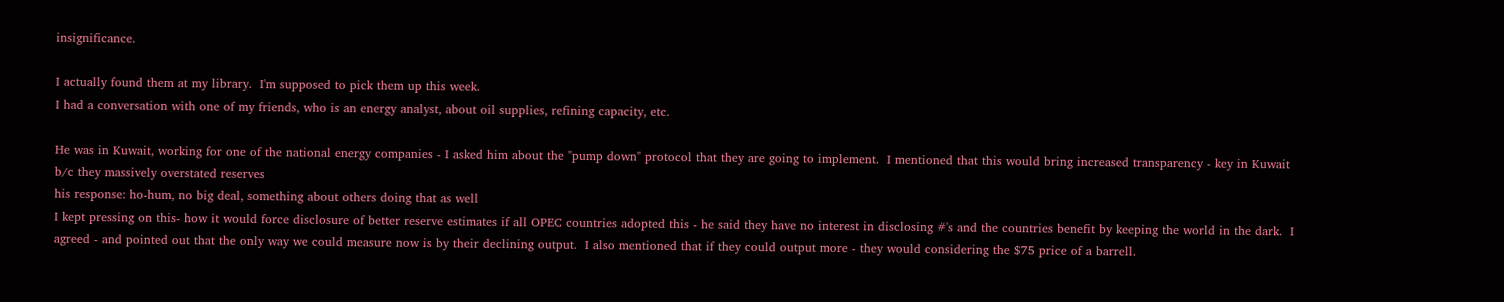insignificance.

I actually found them at my library.  I'm supposed to pick them up this week.
I had a conversation with one of my friends, who is an energy analyst, about oil supplies, refining capacity, etc.

He was in Kuwait, working for one of the national energy companies - I asked him about the "pump down" protocol that they are going to implement.  I mentioned that this would bring increased transparency - key in Kuwait b/c they massively overstated reserves
his response: ho-hum, no big deal, something about others doing that as well
I kept pressing on this- how it would force disclosure of better reserve estimates if all OPEC countries adopted this - he said they have no interest in disclosing #'s and the countries benefit by keeping the world in the dark.  I agreed - and pointed out that the only way we could measure now is by their declining output.  I also mentioned that if they could output more - they would considering the $75 price of a barrell.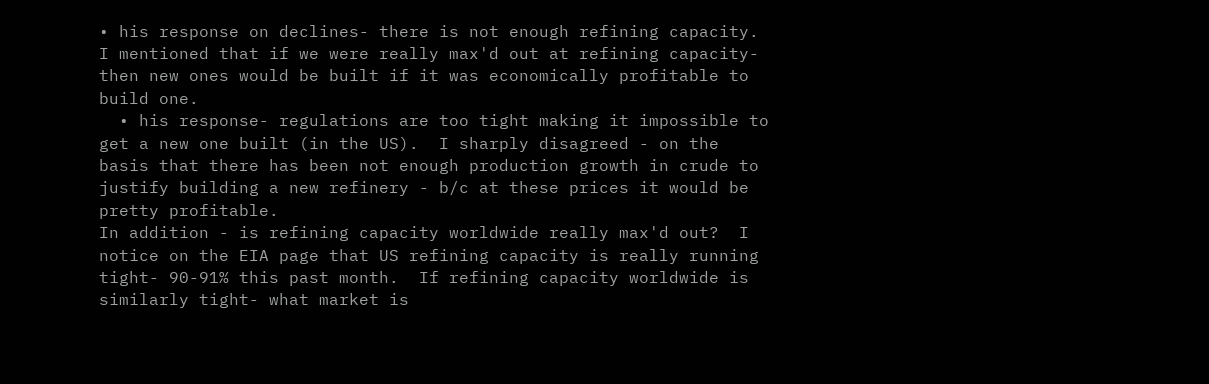• his response on declines- there is not enough refining capacity.  I mentioned that if we were really max'd out at refining capacity- then new ones would be built if it was economically profitable to build one.
  • his response- regulations are too tight making it impossible to get a new one built (in the US).  I sharply disagreed - on the basis that there has been not enough production growth in crude to justify building a new refinery - b/c at these prices it would be pretty profitable.
In addition - is refining capacity worldwide really max'd out?  I notice on the EIA page that US refining capacity is really running tight- 90-91% this past month.  If refining capacity worldwide is similarly tight- what market is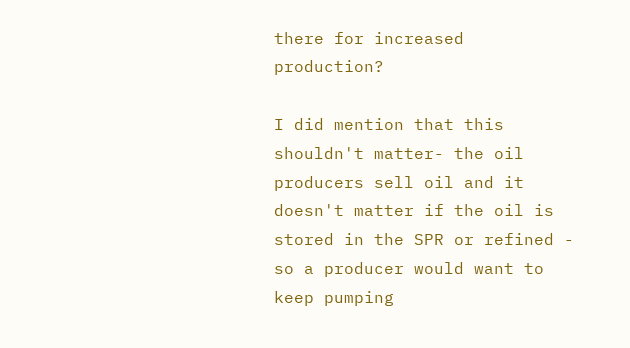there for increased production?

I did mention that this shouldn't matter- the oil producers sell oil and it doesn't matter if the oil is stored in the SPR or refined - so a producer would want to keep pumping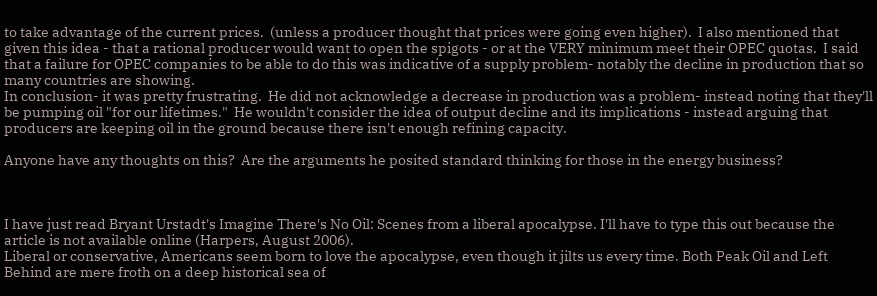to take advantage of the current prices.  (unless a producer thought that prices were going even higher).  I also mentioned that given this idea - that a rational producer would want to open the spigots - or at the VERY minimum meet their OPEC quotas.  I said that a failure for OPEC companies to be able to do this was indicative of a supply problem- notably the decline in production that so many countries are showing.
In conclusion- it was pretty frustrating.  He did not acknowledge a decrease in production was a problem- instead noting that they'll be pumping oil "for our lifetimes."  He wouldn't consider the idea of output decline and its implications - instead arguing that producers are keeping oil in the ground because there isn't enough refining capacity.

Anyone have any thoughts on this?  Are the arguments he posited standard thinking for those in the energy business?



I have just read Bryant Urstadt's Imagine There's No Oil: Scenes from a liberal apocalypse. I'll have to type this out because the article is not available online (Harpers, August 2006).
Liberal or conservative, Americans seem born to love the apocalypse, even though it jilts us every time. Both Peak Oil and Left Behind are mere froth on a deep historical sea of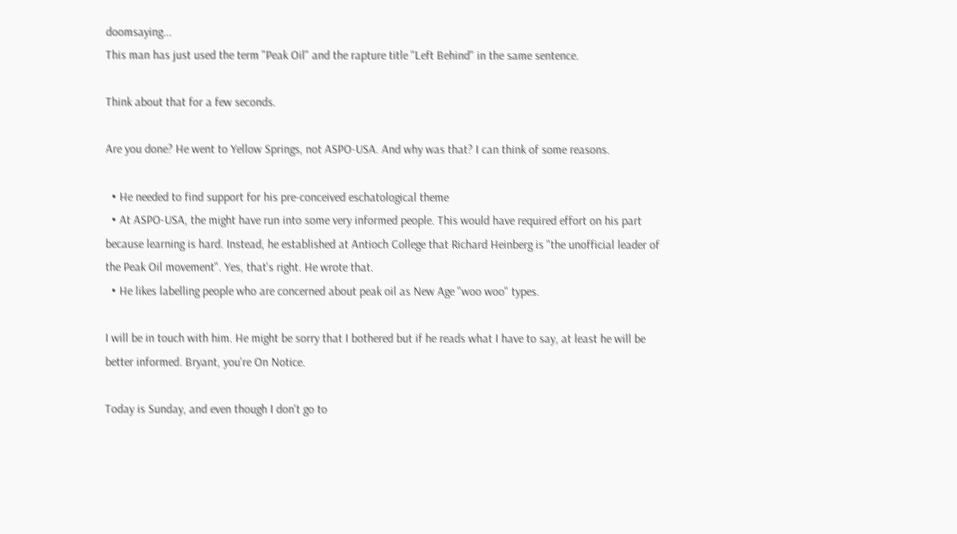doomsaying...
This man has just used the term "Peak Oil" and the rapture title "Left Behind" in the same sentence.

Think about that for a few seconds.

Are you done? He went to Yellow Springs, not ASPO-USA. And why was that? I can think of some reasons.

  • He needed to find support for his pre-conceived eschatological theme
  • At ASPO-USA, the might have run into some very informed people. This would have required effort on his part because learning is hard. Instead, he established at Antioch College that Richard Heinberg is "the unofficial leader of the Peak Oil movement". Yes, that's right. He wrote that.
  • He likes labelling people who are concerned about peak oil as New Age "woo woo" types.

I will be in touch with him. He might be sorry that I bothered but if he reads what I have to say, at least he will be better informed. Bryant, you're On Notice.

Today is Sunday, and even though I don't go to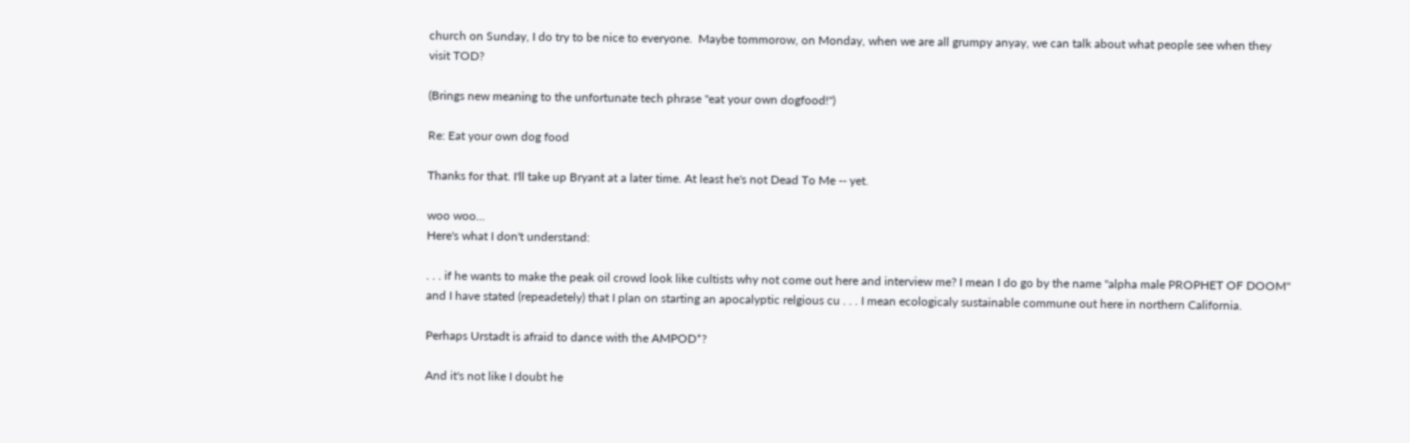church on Sunday, I do try to be nice to everyone.  Maybe tommorow, on Monday, when we are all grumpy anyay, we can talk about what people see when they visit TOD?

(Brings new meaning to the unfortunate tech phrase "eat your own dogfood!")

Re: Eat your own dog food

Thanks for that. I'll take up Bryant at a later time. At least he's not Dead To Me -- yet.

woo woo...
Here's what I don't understand:

. . . if he wants to make the peak oil crowd look like cultists why not come out here and interview me? I mean I do go by the name "alpha male PROPHET OF DOOM" and I have stated (repeadetely) that I plan on starting an apocalyptic relgious cu . . . I mean ecologicaly sustainable commune out here in northern California.

Perhaps Urstadt is afraid to dance with the AMPOD*?

And it's not like I doubt he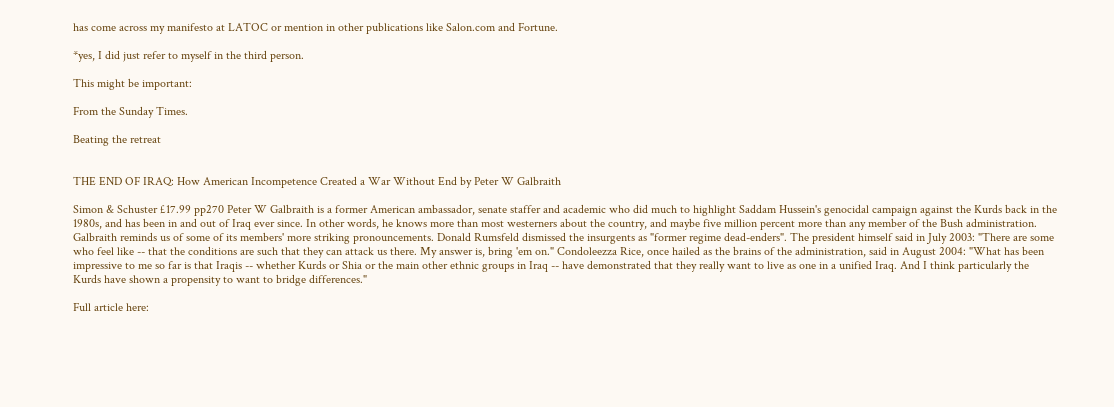has come across my manifesto at LATOC or mention in other publications like Salon.com and Fortune.

*yes, I did just refer to myself in the third person.

This might be important:

From the Sunday Times.

Beating the retreat


THE END OF IRAQ: How American Incompetence Created a War Without End by Peter W Galbraith

Simon & Schuster £17.99 pp270 Peter W Galbraith is a former American ambassador, senate staffer and academic who did much to highlight Saddam Hussein's genocidal campaign against the Kurds back in the 1980s, and has been in and out of Iraq ever since. In other words, he knows more than most westerners about the country, and maybe five million percent more than any member of the Bush administration. Galbraith reminds us of some of its members' more striking pronouncements. Donald Rumsfeld dismissed the insurgents as "former regime dead-enders". The president himself said in July 2003: "There are some who feel like -- that the conditions are such that they can attack us there. My answer is, bring 'em on." Condoleezza Rice, once hailed as the brains of the administration, said in August 2004: "What has been impressive to me so far is that Iraqis -- whether Kurds or Shia or the main other ethnic groups in Iraq -- have demonstrated that they really want to live as one in a unified Iraq. And I think particularly the Kurds have shown a propensity to want to bridge differences."

Full article here: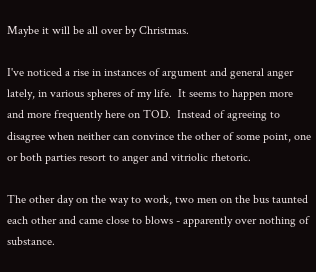Maybe it will be all over by Christmas.

I've noticed a rise in instances of argument and general anger  lately, in various spheres of my life.  It seems to happen more and more frequently here on TOD.  Instead of agreeing to disagree when neither can convince the other of some point, one or both parties resort to anger and vitriolic rhetoric.

The other day on the way to work, two men on the bus taunted each other and came close to blows - apparently over nothing of substance.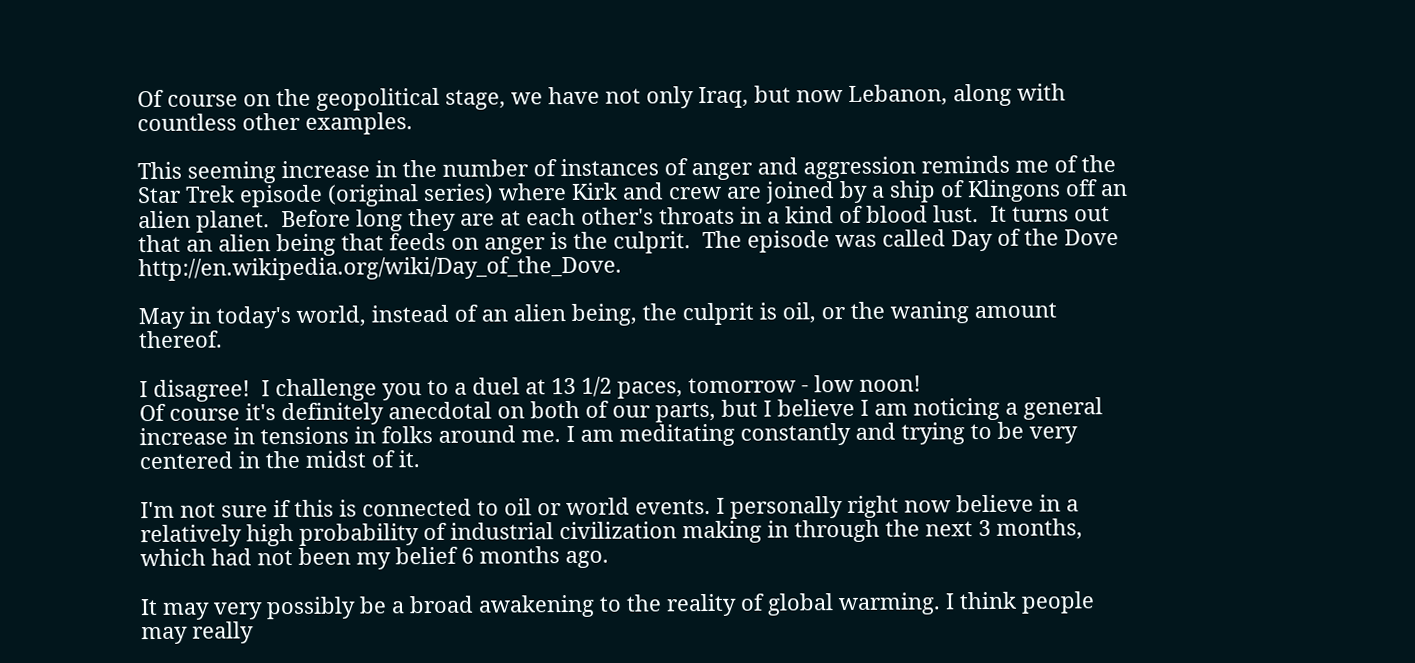Of course on the geopolitical stage, we have not only Iraq, but now Lebanon, along with countless other examples.

This seeming increase in the number of instances of anger and aggression reminds me of the Star Trek episode (original series) where Kirk and crew are joined by a ship of Klingons off an alien planet.  Before long they are at each other's throats in a kind of blood lust.  It turns out that an alien being that feeds on anger is the culprit.  The episode was called Day of the Dove http://en.wikipedia.org/wiki/Day_of_the_Dove.

May in today's world, instead of an alien being, the culprit is oil, or the waning amount thereof.

I disagree!  I challenge you to a duel at 13 1/2 paces, tomorrow - low noon!
Of course it's definitely anecdotal on both of our parts, but I believe I am noticing a general increase in tensions in folks around me. I am meditating constantly and trying to be very centered in the midst of it.

I'm not sure if this is connected to oil or world events. I personally right now believe in a relatively high probability of industrial civilization making in through the next 3 months, which had not been my belief 6 months ago.

It may very possibly be a broad awakening to the reality of global warming. I think people may really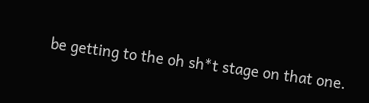be getting to the oh sh*t stage on that one.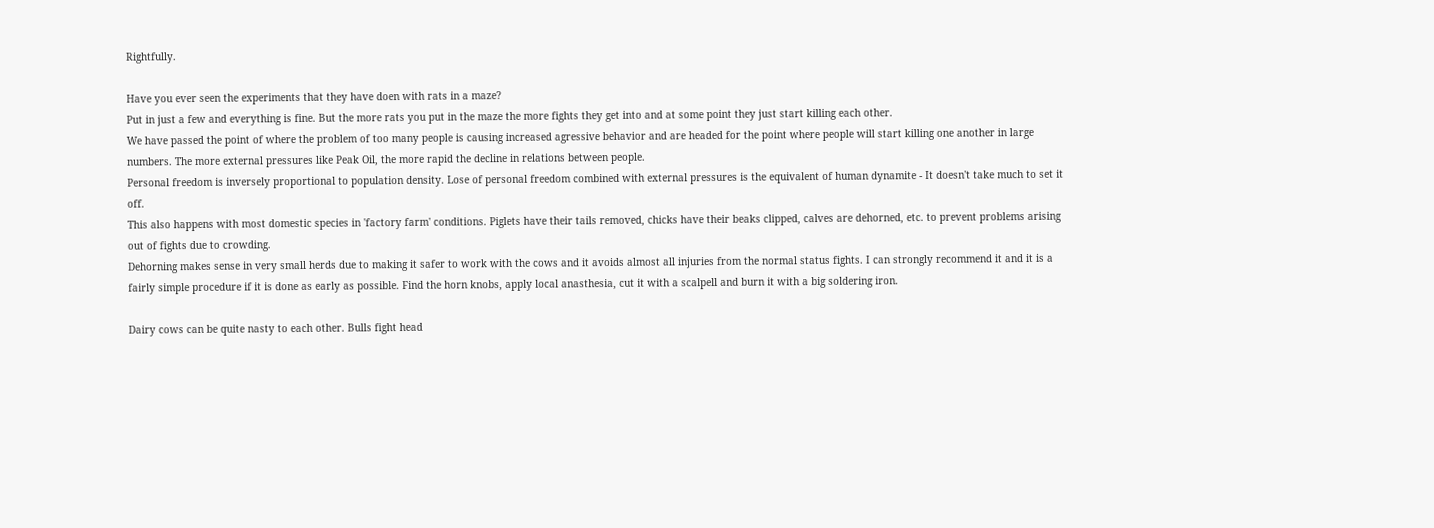Rightfully.

Have you ever seen the experiments that they have doen with rats in a maze?
Put in just a few and everything is fine. But the more rats you put in the maze the more fights they get into and at some point they just start killing each other.
We have passed the point of where the problem of too many people is causing increased agressive behavior and are headed for the point where people will start killing one another in large numbers. The more external pressures like Peak Oil, the more rapid the decline in relations between people.
Personal freedom is inversely proportional to population density. Lose of personal freedom combined with external pressures is the equivalent of human dynamite - It doesn't take much to set it off.
This also happens with most domestic species in 'factory farm' conditions. Piglets have their tails removed, chicks have their beaks clipped, calves are dehorned, etc. to prevent problems arising out of fights due to crowding.
Dehorning makes sense in very small herds due to making it safer to work with the cows and it avoids almost all injuries from the normal status fights. I can strongly recommend it and it is a fairly simple procedure if it is done as early as possible. Find the horn knobs, apply local anasthesia, cut it with a scalpell and burn it with a big soldering iron.

Dairy cows can be quite nasty to each other. Bulls fight head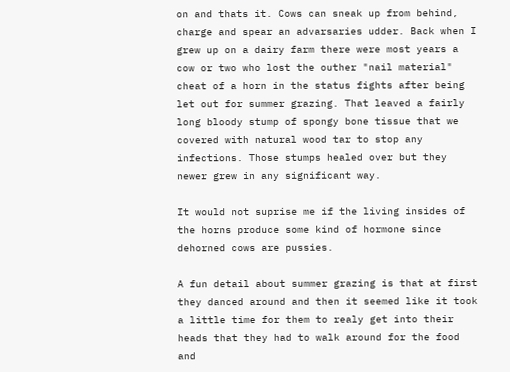on and thats it. Cows can sneak up from behind, charge and spear an advarsaries udder. Back when I grew up on a dairy farm there were most years a cow or two who lost the outher "nail material" cheat of a horn in the status fights after being let out for summer grazing. That leaved a fairly long bloody stump of spongy bone tissue that we covered with natural wood tar to stop any infections. Those stumps healed over but they newer grew in any significant way.

It would not suprise me if the living insides of the horns produce some kind of hormone since dehorned cows are pussies.

A fun detail about summer grazing is that at first they danced around and then it seemed like it took a little time for them to realy get into their heads that they had to walk around for the food and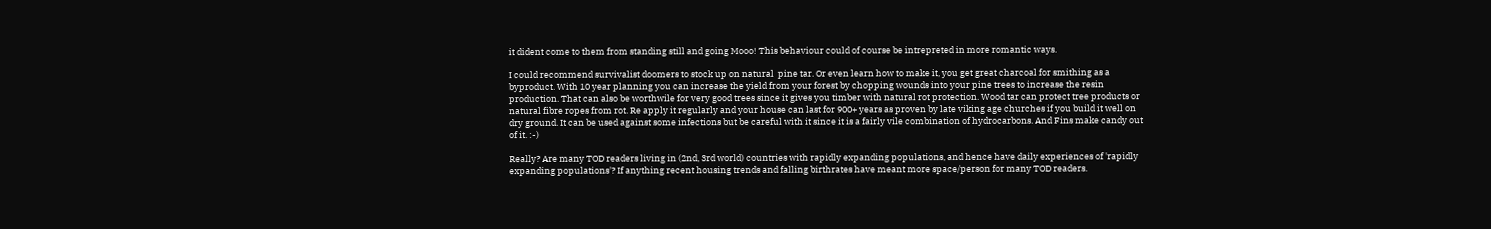it dident come to them from standing still and going Mooo! This behaviour could of course be intrepreted in more romantic ways.

I could recommend survivalist doomers to stock up on natural  pine tar. Or even learn how to make it, you get great charcoal for smithing as a byproduct. With 10 year planning you can increase the yield from your forest by chopping wounds into your pine trees to increase the resin production. That can also be worthwile for very good trees since it gives you timber with natural rot protection. Wood tar can protect tree products or natural fibre ropes from rot. Re apply it regularly and your house can last for 900+ years as proven by late viking age churches if you build it well on dry ground. It can be used against some infections but be careful with it since it is a fairly vile combination of hydrocarbons. And Fins make candy out of it. :-)

Really? Are many TOD readers living in (2nd, 3rd world) countries with rapidly expanding populations, and hence have daily experiences of 'rapidly expanding populations'? If anything recent housing trends and falling birthrates have meant more space/person for many TOD readers.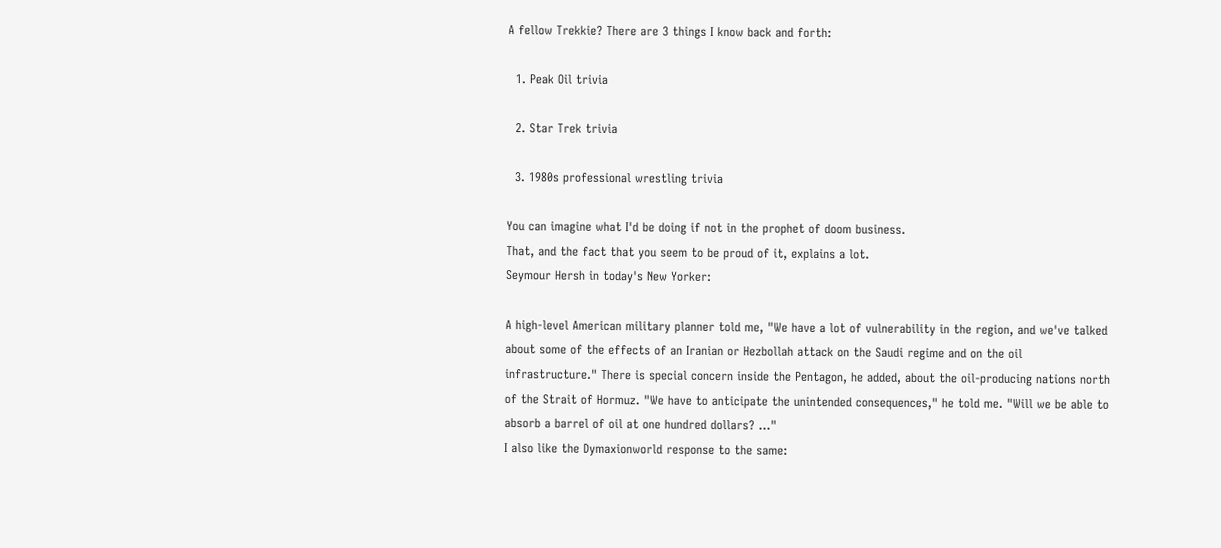A fellow Trekkie? There are 3 things I know back and forth:

  1. Peak Oil trivia

  2. Star Trek trivia

  3. 1980s professional wrestling trivia

You can imagine what I'd be doing if not in the prophet of doom business.
That, and the fact that you seem to be proud of it, explains a lot.
Seymour Hersh in today's New Yorker:

A high-level American military planner told me, "We have a lot of vulnerability in the region, and we've talked about some of the effects of an Iranian or Hezbollah attack on the Saudi regime and on the oil infrastructure." There is special concern inside the Pentagon, he added, about the oil-producing nations north of the Strait of Hormuz. "We have to anticipate the unintended consequences," he told me. "Will we be able to absorb a barrel of oil at one hundred dollars? ..."
I also like the Dymaxionworld response to the same: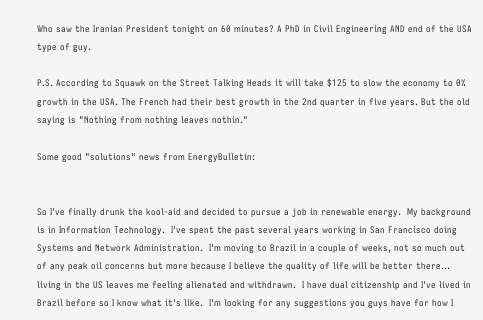Who saw the Iranian President tonight on 60 minutes? A PhD in Civil Engineering AND end of the USA type of guy.

P.S. According to Squawk on the Street Talking Heads it will take $125 to slow the economy to 0% growth in the USA. The French had their best growth in the 2nd quarter in five years. But the old saying is "Nothing from nothing leaves nothin."

Some good "solutions" news from EnergyBulletin:


So I've finally drunk the kool-aid and decided to pursue a job in renewable energy.  My background is in Information Technology.  I've spent the past several years working in San Francisco doing Systems and Network Administration.  I'm moving to Brazil in a couple of weeks, not so much out of any peak oil concerns but more because I believe the quality of life will be better there... living in the US leaves me feeling alienated and withdrawn.  I have dual citizenship and I've lived in Brazil before so I know what it's like.  I'm looking for any suggestions you guys have for how I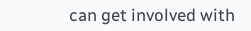can get involved with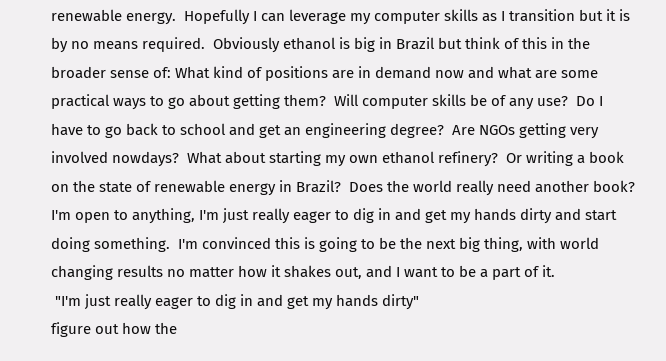renewable energy.  Hopefully I can leverage my computer skills as I transition but it is by no means required.  Obviously ethanol is big in Brazil but think of this in the broader sense of: What kind of positions are in demand now and what are some practical ways to go about getting them?  Will computer skills be of any use?  Do I have to go back to school and get an engineering degree?  Are NGOs getting very involved nowdays?  What about starting my own ethanol refinery?  Or writing a book on the state of renewable energy in Brazil?  Does the world really need another book?  I'm open to anything, I'm just really eager to dig in and get my hands dirty and start doing something.  I'm convinced this is going to be the next big thing, with world changing results no matter how it shakes out, and I want to be a part of it.
 "I'm just really eager to dig in and get my hands dirty"
figure out how the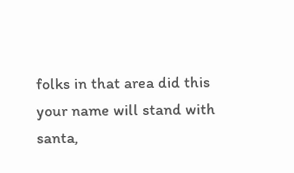folks in that area did this
your name will stand with santa,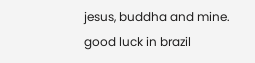jesus, buddha and mine.
good luck in brazil